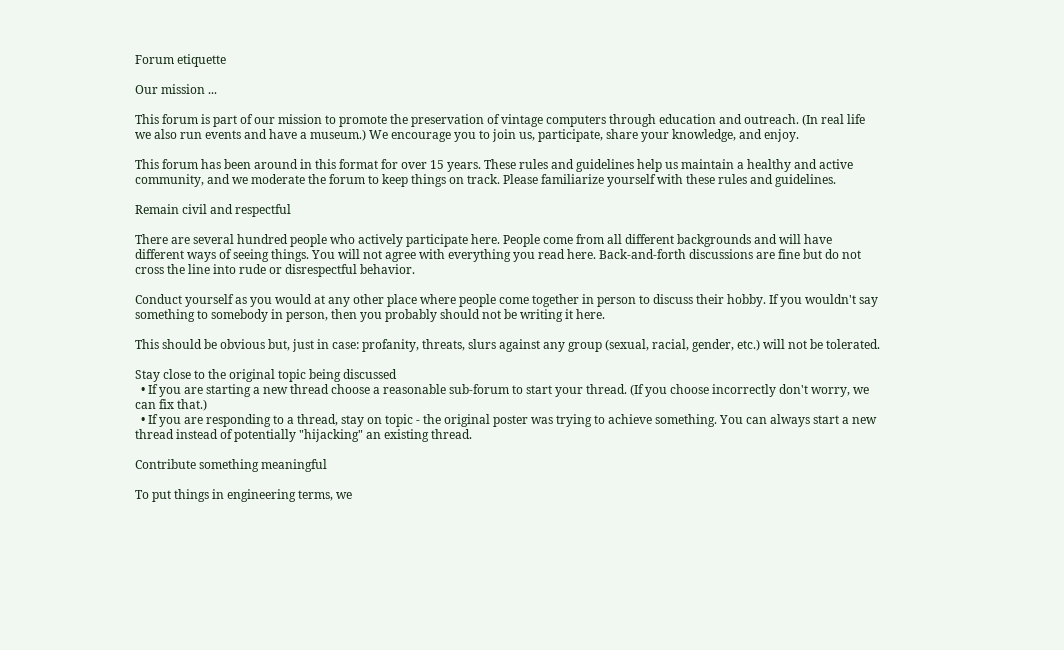Forum etiquette

Our mission ...

This forum is part of our mission to promote the preservation of vintage computers through education and outreach. (In real life we also run events and have a museum.) We encourage you to join us, participate, share your knowledge, and enjoy.

This forum has been around in this format for over 15 years. These rules and guidelines help us maintain a healthy and active community, and we moderate the forum to keep things on track. Please familiarize yourself with these rules and guidelines.

Remain civil and respectful

There are several hundred people who actively participate here. People come from all different backgrounds and will have different ways of seeing things. You will not agree with everything you read here. Back-and-forth discussions are fine but do not cross the line into rude or disrespectful behavior.

Conduct yourself as you would at any other place where people come together in person to discuss their hobby. If you wouldn't say something to somebody in person, then you probably should not be writing it here.

This should be obvious but, just in case: profanity, threats, slurs against any group (sexual, racial, gender, etc.) will not be tolerated.

Stay close to the original topic being discussed
  • If you are starting a new thread choose a reasonable sub-forum to start your thread. (If you choose incorrectly don't worry, we can fix that.)
  • If you are responding to a thread, stay on topic - the original poster was trying to achieve something. You can always start a new thread instead of potentially "hijacking" an existing thread.

Contribute something meaningful

To put things in engineering terms, we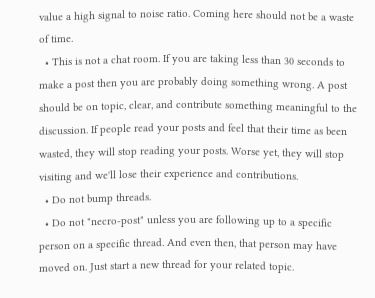value a high signal to noise ratio. Coming here should not be a waste of time.
  • This is not a chat room. If you are taking less than 30 seconds to make a post then you are probably doing something wrong. A post should be on topic, clear, and contribute something meaningful to the discussion. If people read your posts and feel that their time as been wasted, they will stop reading your posts. Worse yet, they will stop visiting and we'll lose their experience and contributions.
  • Do not bump threads.
  • Do not "necro-post" unless you are following up to a specific person on a specific thread. And even then, that person may have moved on. Just start a new thread for your related topic.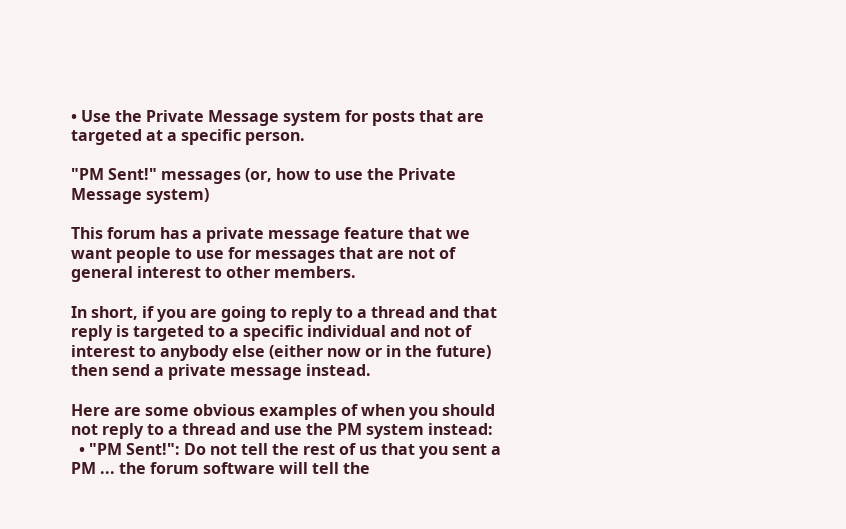• Use the Private Message system for posts that are targeted at a specific person.

"PM Sent!" messages (or, how to use the Private Message system)

This forum has a private message feature that we want people to use for messages that are not of general interest to other members.

In short, if you are going to reply to a thread and that reply is targeted to a specific individual and not of interest to anybody else (either now or in the future) then send a private message instead.

Here are some obvious examples of when you should not reply to a thread and use the PM system instead:
  • "PM Sent!": Do not tell the rest of us that you sent a PM ... the forum software will tell the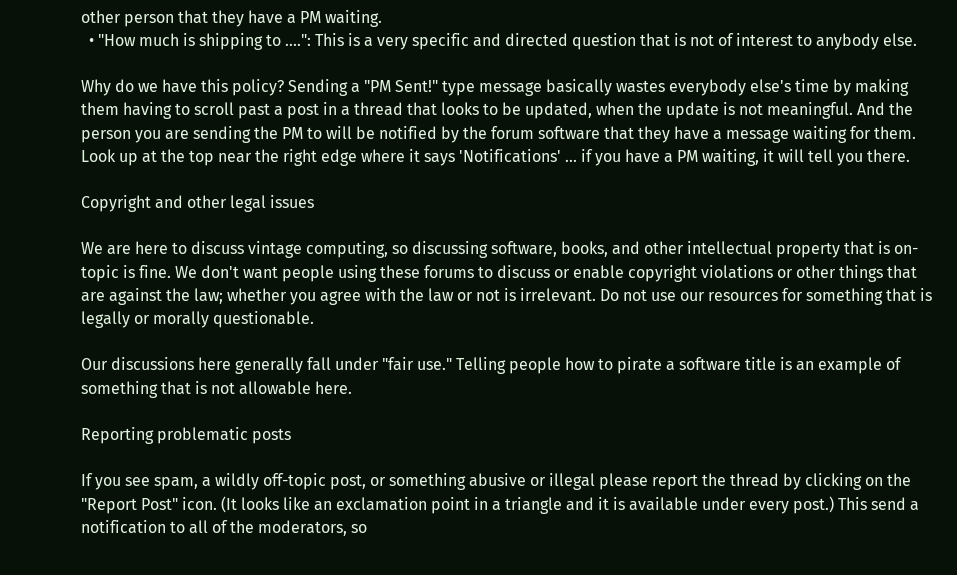other person that they have a PM waiting.
  • "How much is shipping to ....": This is a very specific and directed question that is not of interest to anybody else.

Why do we have this policy? Sending a "PM Sent!" type message basically wastes everybody else's time by making them having to scroll past a post in a thread that looks to be updated, when the update is not meaningful. And the person you are sending the PM to will be notified by the forum software that they have a message waiting for them. Look up at the top near the right edge where it says 'Notifications' ... if you have a PM waiting, it will tell you there.

Copyright and other legal issues

We are here to discuss vintage computing, so discussing software, books, and other intellectual property that is on-topic is fine. We don't want people using these forums to discuss or enable copyright violations or other things that are against the law; whether you agree with the law or not is irrelevant. Do not use our resources for something that is legally or morally questionable.

Our discussions here generally fall under "fair use." Telling people how to pirate a software title is an example of something that is not allowable here.

Reporting problematic posts

If you see spam, a wildly off-topic post, or something abusive or illegal please report the thread by clicking on the "Report Post" icon. (It looks like an exclamation point in a triangle and it is available under every post.) This send a notification to all of the moderators, so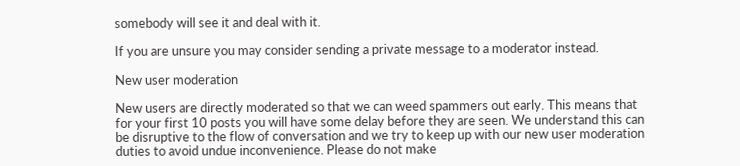somebody will see it and deal with it.

If you are unsure you may consider sending a private message to a moderator instead.

New user moderation

New users are directly moderated so that we can weed spammers out early. This means that for your first 10 posts you will have some delay before they are seen. We understand this can be disruptive to the flow of conversation and we try to keep up with our new user moderation duties to avoid undue inconvenience. Please do not make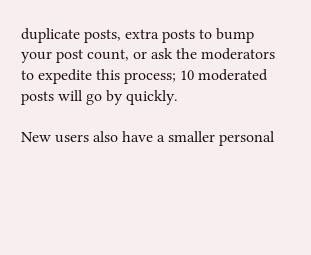duplicate posts, extra posts to bump your post count, or ask the moderators to expedite this process; 10 moderated posts will go by quickly.

New users also have a smaller personal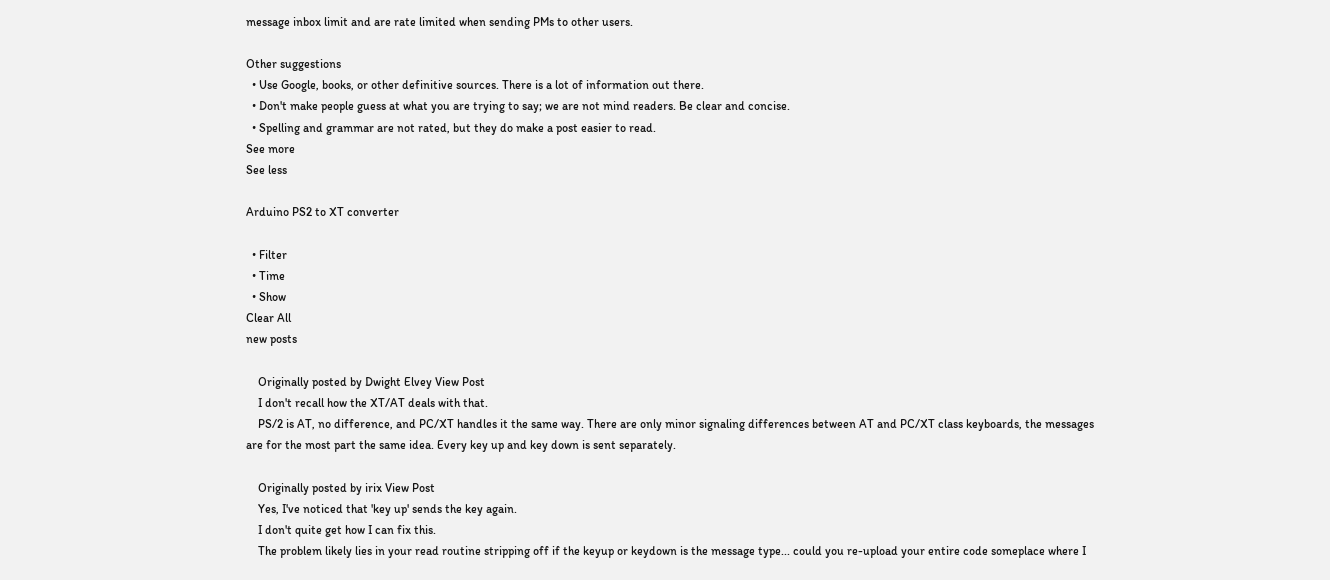message inbox limit and are rate limited when sending PMs to other users.

Other suggestions
  • Use Google, books, or other definitive sources. There is a lot of information out there.
  • Don't make people guess at what you are trying to say; we are not mind readers. Be clear and concise.
  • Spelling and grammar are not rated, but they do make a post easier to read.
See more
See less

Arduino PS2 to XT converter

  • Filter
  • Time
  • Show
Clear All
new posts

    Originally posted by Dwight Elvey View Post
    I don't recall how the XT/AT deals with that.
    PS/2 is AT, no difference, and PC/XT handles it the same way. There are only minor signaling differences between AT and PC/XT class keyboards, the messages are for the most part the same idea. Every key up and key down is sent separately.

    Originally posted by irix View Post
    Yes, I've noticed that 'key up' sends the key again.
    I don't quite get how I can fix this.
    The problem likely lies in your read routine stripping off if the keyup or keydown is the message type... could you re-upload your entire code someplace where I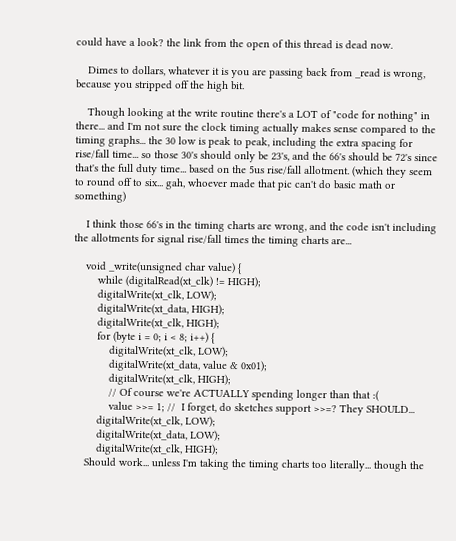could have a look? the link from the open of this thread is dead now.

    Dimes to dollars, whatever it is you are passing back from _read is wrong, because you stripped off the high bit.

    Though looking at the write routine there's a LOT of "code for nothing" in there... and I'm not sure the clock timing actually makes sense compared to the timing graphs... the 30 low is peak to peak, including the extra spacing for rise/fall time... so those 30's should only be 23's, and the 66's should be 72's since that's the full duty time... based on the 5us rise/fall allotment. (which they seem to round off to six... gah, whoever made that pic can't do basic math or something)

    I think those 66's in the timing charts are wrong, and the code isn't including the allotments for signal rise/fall times the timing charts are...

    void _write(unsigned char value) {
        while (digitalRead(xt_clk) != HIGH);
        digitalWrite(xt_clk, LOW);
        digitalWrite(xt_data, HIGH);
        digitalWrite(xt_clk, HIGH);
        for (byte i = 0; i < 8; i++) {
            digitalWrite(xt_clk, LOW);
            digitalWrite(xt_data, value & 0x01);
            digitalWrite(xt_clk, HIGH);
            // Of course we're ACTUALLY spending longer than that :(
            value >>= 1; //  I forget, do sketches support >>=? They SHOULD...
        digitalWrite(xt_clk, LOW);
        digitalWrite(xt_data, LOW);
        digitalWrite(xt_clk, HIGH);
    Should work... unless I'm taking the timing charts too literally... though the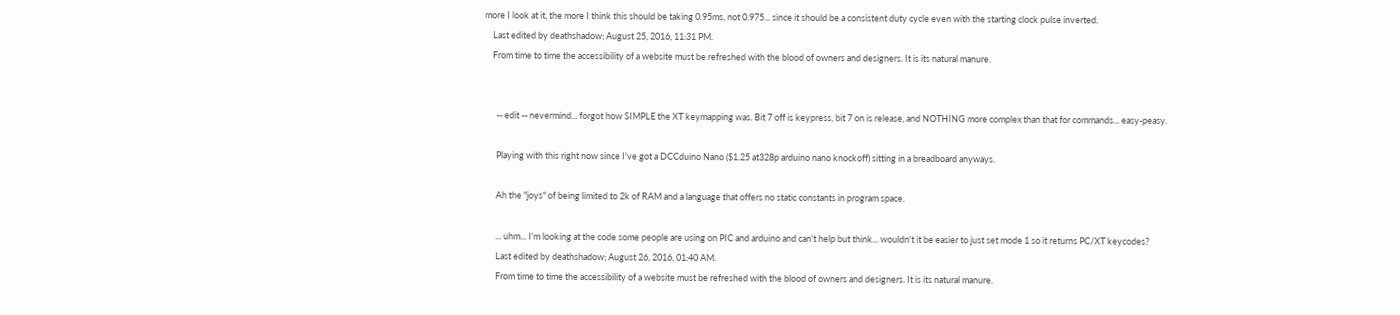more I look at it, the more I think this should be taking 0.95ms, not 0.975... since it should be a consistent duty cycle even with the starting clock pulse inverted.
    Last edited by deathshadow; August 25, 2016, 11:31 PM.
    From time to time the accessibility of a website must be refreshed with the blood of owners and designers. It is its natural manure.


      -- edit -- nevermind... forgot how SIMPLE the XT keymapping was. Bit 7 off is keypress, bit 7 on is release, and NOTHING more complex than that for commands... easy-peasy.

      Playing with this right now since I've got a DCCduino Nano ($1.25 at328p arduino nano knockoff) sitting in a breadboard anyways.

      Ah the "joys" of being limited to 2k of RAM and a language that offers no static constants in program space.

      ... uhm... I'm looking at the code some people are using on PIC and arduino and can't help but think... wouldn't it be easier to just set mode 1 so it returns PC/XT keycodes?
      Last edited by deathshadow; August 26, 2016, 01:40 AM.
      From time to time the accessibility of a website must be refreshed with the blood of owners and designers. It is its natural manure.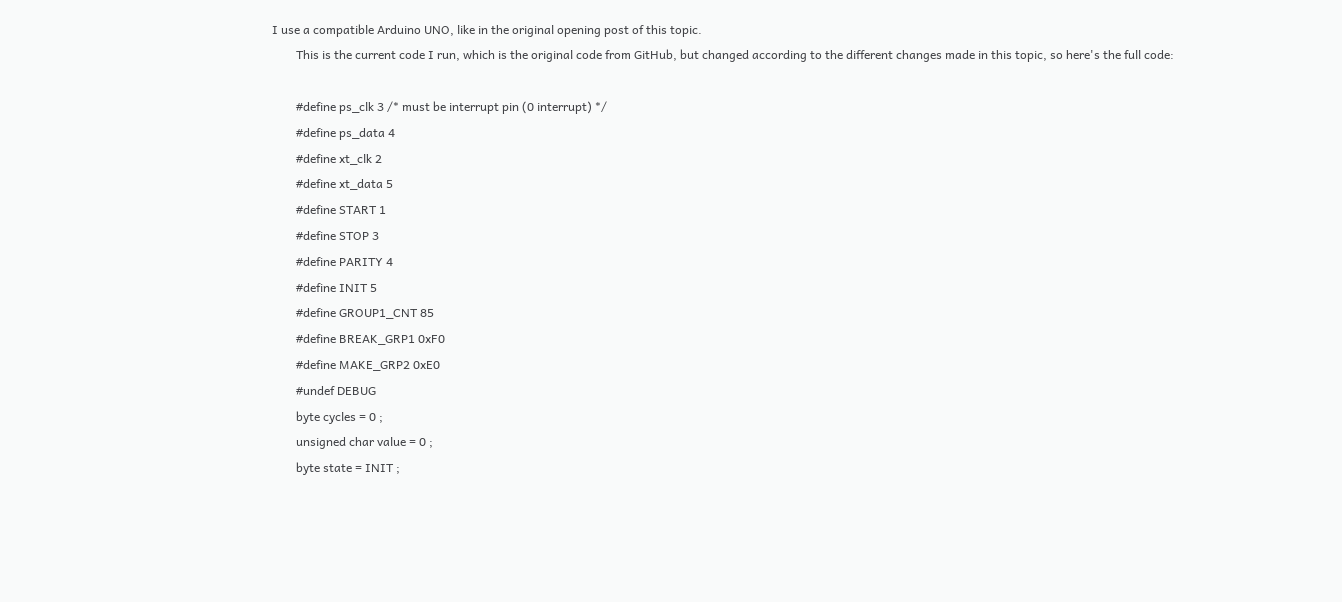I use a compatible Arduino UNO, like in the original opening post of this topic.
        This is the current code I run, which is the original code from GitHub, but changed according to the different changes made in this topic, so here's the full code:

        #define ps_clk 3 /* must be interrupt pin (0 interrupt) */
        #define ps_data 4
        #define xt_clk 2
        #define xt_data 5
        #define START 1
        #define STOP 3
        #define PARITY 4
        #define INIT 5
        #define GROUP1_CNT 85
        #define BREAK_GRP1 0xF0
        #define MAKE_GRP2 0xE0
        #undef DEBUG
        byte cycles = 0 ;
        unsigned char value = 0 ;
        byte state = INIT ;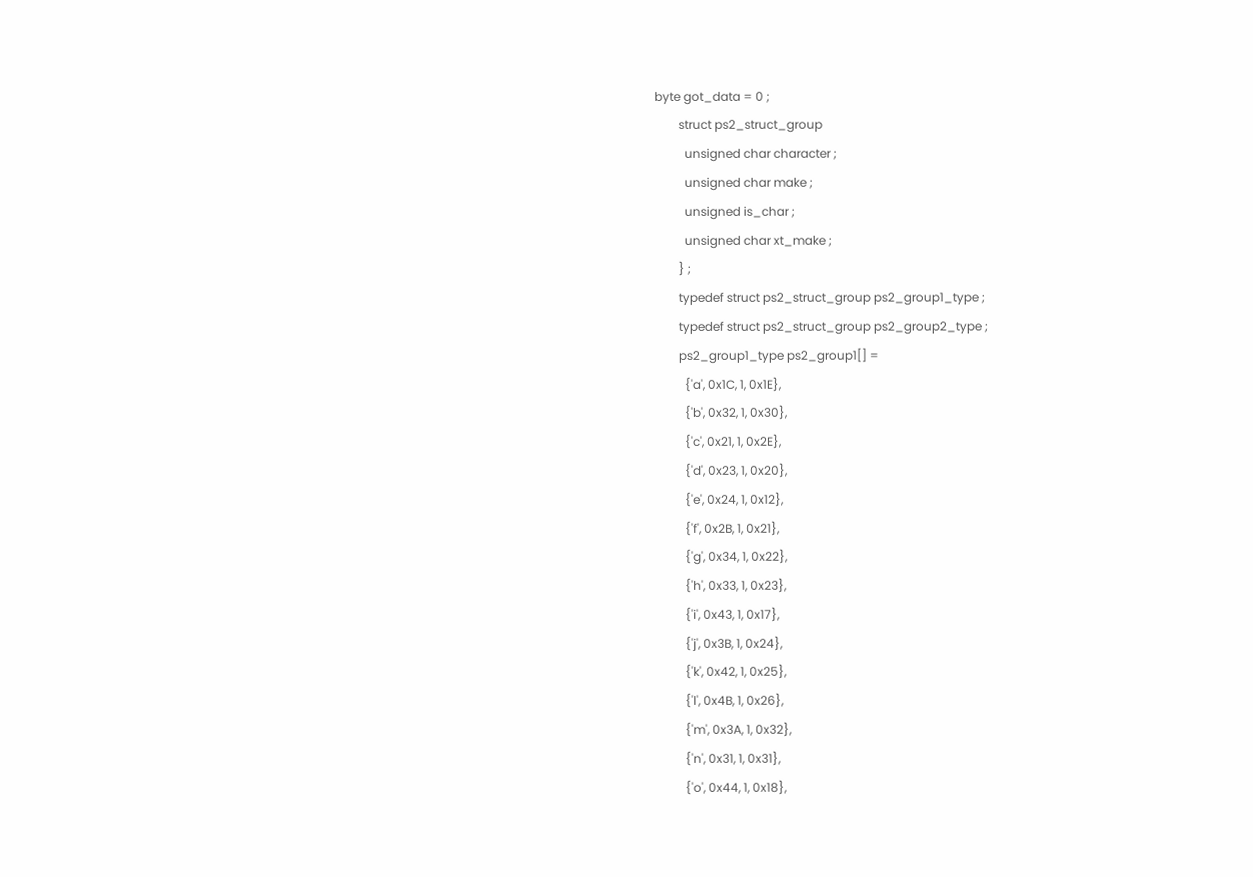byte got_data = 0 ;
        struct ps2_struct_group
          unsigned char character ;
          unsigned char make ;
          unsigned is_char ;
          unsigned char xt_make ;
        } ;
        typedef struct ps2_struct_group ps2_group1_type ;
        typedef struct ps2_struct_group ps2_group2_type ;
        ps2_group1_type ps2_group1[] =
          {'a', 0x1C, 1, 0x1E},
          {'b', 0x32, 1, 0x30},
          {'c', 0x21, 1, 0x2E},
          {'d', 0x23, 1, 0x20},
          {'e', 0x24, 1, 0x12},
          {'f', 0x2B, 1, 0x21},
          {'g', 0x34, 1, 0x22},
          {'h', 0x33, 1, 0x23},
          {'i', 0x43, 1, 0x17},
          {'j', 0x3B, 1, 0x24},
          {'k', 0x42, 1, 0x25},
          {'l', 0x4B, 1, 0x26},
          {'m', 0x3A, 1, 0x32},
          {'n', 0x31, 1, 0x31},
          {'o', 0x44, 1, 0x18},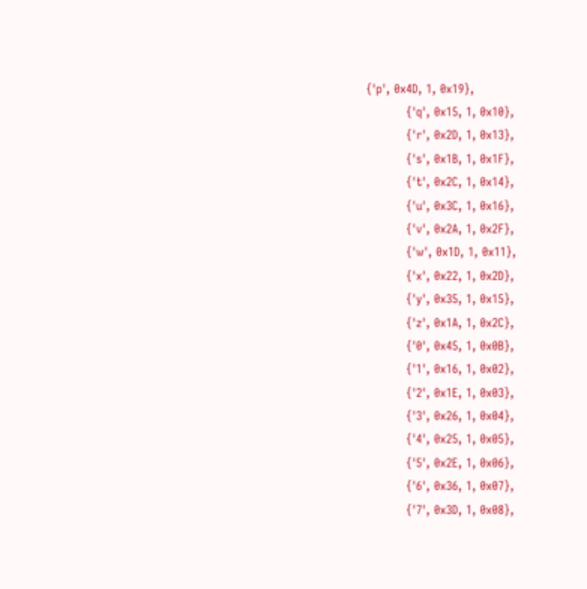{'p', 0x4D, 1, 0x19},
          {'q', 0x15, 1, 0x10},
          {'r', 0x2D, 1, 0x13},
          {'s', 0x1B, 1, 0x1F},
          {'t', 0x2C, 1, 0x14},
          {'u', 0x3C, 1, 0x16},
          {'v', 0x2A, 1, 0x2F},
          {'w', 0x1D, 1, 0x11},
          {'x', 0x22, 1, 0x2D},
          {'y', 0x35, 1, 0x15},
          {'z', 0x1A, 1, 0x2C},
          {'0', 0x45, 1, 0x0B},
          {'1', 0x16, 1, 0x02},
          {'2', 0x1E, 1, 0x03},
          {'3', 0x26, 1, 0x04},
          {'4', 0x25, 1, 0x05},
          {'5', 0x2E, 1, 0x06},
          {'6', 0x36, 1, 0x07},
          {'7', 0x3D, 1, 0x08},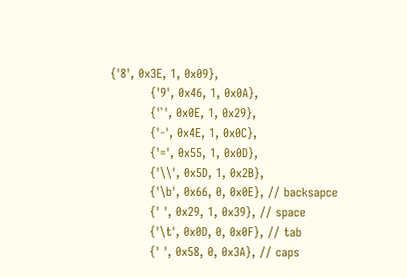{'8', 0x3E, 1, 0x09},
          {'9', 0x46, 1, 0x0A},
          {'`', 0x0E, 1, 0x29},
          {'-', 0x4E, 1, 0x0C},
          {'=', 0x55, 1, 0x0D},
          {'\\', 0x5D, 1, 0x2B},
          {'\b', 0x66, 0, 0x0E}, // backsapce
          {' ', 0x29, 1, 0x39}, // space
          {'\t', 0x0D, 0, 0x0F}, // tab
          {' ', 0x58, 0, 0x3A}, // caps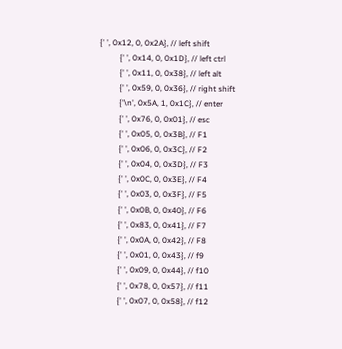{' ', 0x12, 0, 0x2A}, // left shift
          {' ', 0x14, 0, 0x1D}, // left ctrl
          {' ', 0x11, 0, 0x38}, // left alt
          {' ', 0x59, 0, 0x36}, // right shift
          {'\n', 0x5A, 1, 0x1C}, // enter
          {' ', 0x76, 0, 0x01}, // esc
          {' ', 0x05, 0, 0x3B}, // F1
          {' ', 0x06, 0, 0x3C}, // F2
          {' ', 0x04, 0, 0x3D}, // F3
          {' ', 0x0C, 0, 0x3E}, // F4
          {' ', 0x03, 0, 0x3F}, // F5
          {' ', 0x0B, 0, 0x40}, // F6
          {' ', 0x83, 0, 0x41}, // F7
          {' ', 0x0A, 0, 0x42}, // F8
          {' ', 0x01, 0, 0x43}, // f9
          {' ', 0x09, 0, 0x44}, // f10
          {' ', 0x78, 0, 0x57}, // f11
          {' ', 0x07, 0, 0x58}, // f12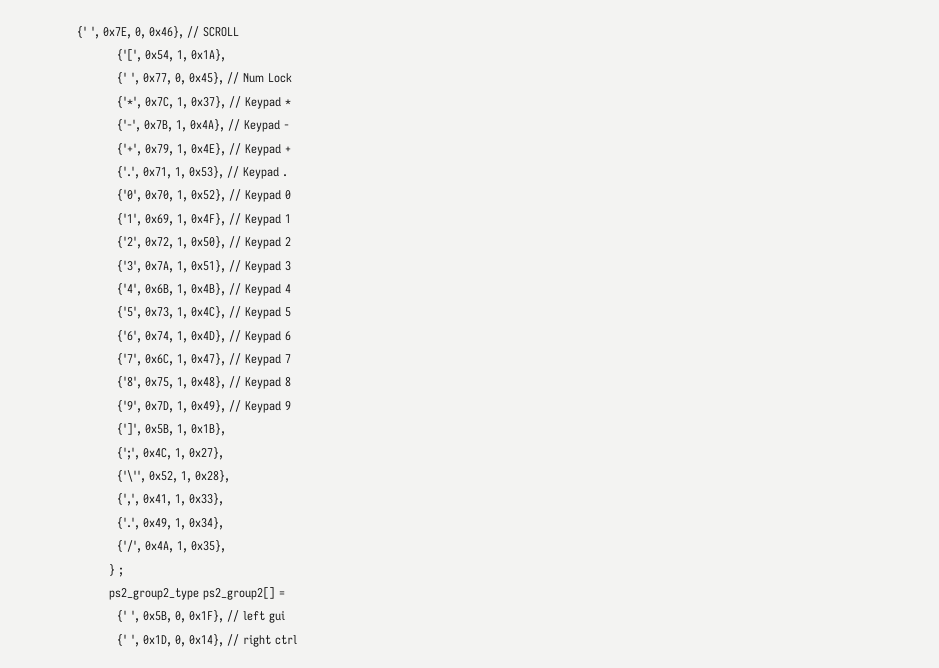{' ', 0x7E, 0, 0x46}, // SCROLL
          {'[', 0x54, 1, 0x1A},
          {' ', 0x77, 0, 0x45}, // Num Lock
          {'*', 0x7C, 1, 0x37}, // Keypad *
          {'-', 0x7B, 1, 0x4A}, // Keypad -
          {'+', 0x79, 1, 0x4E}, // Keypad +
          {'.', 0x71, 1, 0x53}, // Keypad .
          {'0', 0x70, 1, 0x52}, // Keypad 0
          {'1', 0x69, 1, 0x4F}, // Keypad 1
          {'2', 0x72, 1, 0x50}, // Keypad 2
          {'3', 0x7A, 1, 0x51}, // Keypad 3
          {'4', 0x6B, 1, 0x4B}, // Keypad 4
          {'5', 0x73, 1, 0x4C}, // Keypad 5
          {'6', 0x74, 1, 0x4D}, // Keypad 6
          {'7', 0x6C, 1, 0x47}, // Keypad 7
          {'8', 0x75, 1, 0x48}, // Keypad 8
          {'9', 0x7D, 1, 0x49}, // Keypad 9
          {']', 0x5B, 1, 0x1B},
          {';', 0x4C, 1, 0x27},
          {'\'', 0x52, 1, 0x28},
          {',', 0x41, 1, 0x33},
          {'.', 0x49, 1, 0x34},
          {'/', 0x4A, 1, 0x35},
        } ;
        ps2_group2_type ps2_group2[] =
          {' ', 0x5B, 0, 0x1F}, // left gui
          {' ', 0x1D, 0, 0x14}, // right ctrl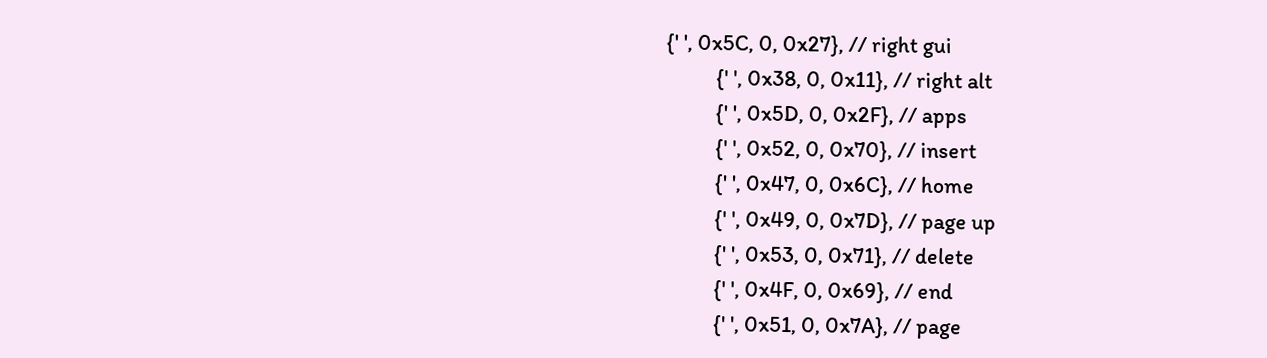{' ', 0x5C, 0, 0x27}, // right gui
          {' ', 0x38, 0, 0x11}, // right alt
          {' ', 0x5D, 0, 0x2F}, // apps
          {' ', 0x52, 0, 0x70}, // insert
          {' ', 0x47, 0, 0x6C}, // home
          {' ', 0x49, 0, 0x7D}, // page up
          {' ', 0x53, 0, 0x71}, // delete
          {' ', 0x4F, 0, 0x69}, // end
          {' ', 0x51, 0, 0x7A}, // page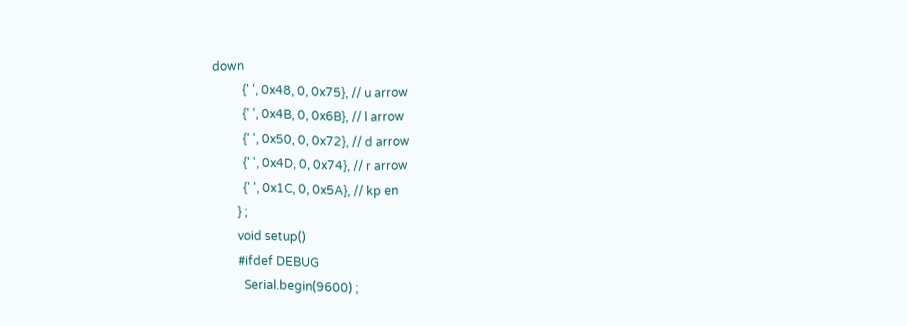down
          {' ', 0x48, 0, 0x75}, // u arrow
          {' ', 0x4B, 0, 0x6B}, // l arrow
          {' ', 0x50, 0, 0x72}, // d arrow
          {' ', 0x4D, 0, 0x74}, // r arrow
          {' ', 0x1C, 0, 0x5A}, // kp en
        } ;
        void setup()
        #ifdef DEBUG
          Serial.begin(9600) ;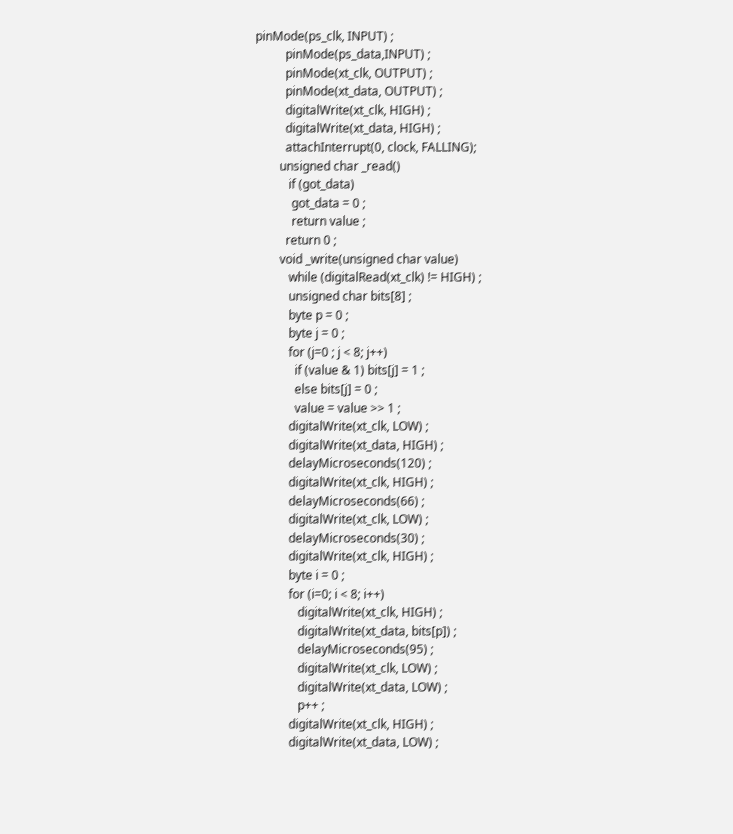pinMode(ps_clk, INPUT) ;
          pinMode(ps_data,INPUT) ;
          pinMode(xt_clk, OUTPUT) ;
          pinMode(xt_data, OUTPUT) ;
          digitalWrite(xt_clk, HIGH) ;
          digitalWrite(xt_data, HIGH) ;
          attachInterrupt(0, clock, FALLING);
        unsigned char _read()
           if (got_data)
            got_data = 0 ;
            return value ;
          return 0 ;
        void _write(unsigned char value)
           while (digitalRead(xt_clk) != HIGH) ;
           unsigned char bits[8] ;
           byte p = 0 ;
           byte j = 0 ;
           for (j=0 ; j < 8; j++)
             if (value & 1) bits[j] = 1 ;
             else bits[j] = 0 ;
             value = value >> 1 ;
           digitalWrite(xt_clk, LOW) ;
           digitalWrite(xt_data, HIGH) ;
           delayMicroseconds(120) ;
           digitalWrite(xt_clk, HIGH) ;
           delayMicroseconds(66) ;
           digitalWrite(xt_clk, LOW) ;
           delayMicroseconds(30) ;
           digitalWrite(xt_clk, HIGH) ;
           byte i = 0 ;
           for (i=0; i < 8; i++)
              digitalWrite(xt_clk, HIGH) ;
              digitalWrite(xt_data, bits[p]) ;
              delayMicroseconds(95) ;
              digitalWrite(xt_clk, LOW) ;
              digitalWrite(xt_data, LOW) ;
              p++ ;
           digitalWrite(xt_clk, HIGH) ;
           digitalWrite(xt_data, LOW) ;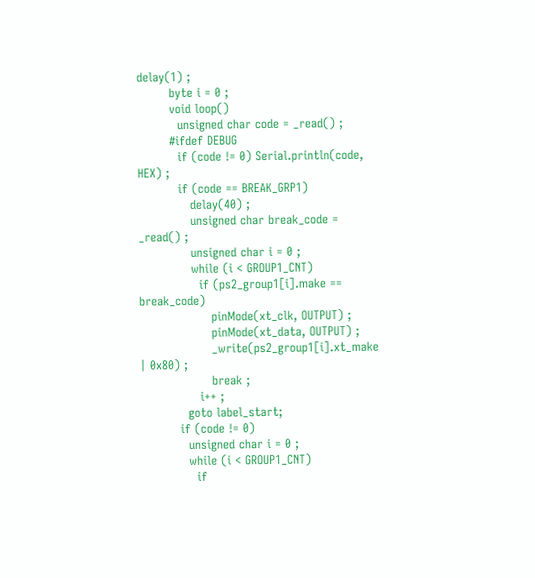delay(1) ;
        byte i = 0 ;
        void loop()
          unsigned char code = _read() ;
        #ifdef DEBUG
          if (code != 0) Serial.println(code, HEX) ;
          if (code == BREAK_GRP1)
             delay(40) ;
             unsigned char break_code = _read() ;
             unsigned char i = 0 ;
             while (i < GROUP1_CNT)
               if (ps2_group1[i].make == break_code)
                  pinMode(xt_clk, OUTPUT) ;
                  pinMode(xt_data, OUTPUT) ;
                  _write(ps2_group1[i].xt_make | 0x80) ;
                  break ;
               i++ ;
            goto label_start;
          if (code != 0)
            unsigned char i = 0 ;
            while (i < GROUP1_CNT)
              if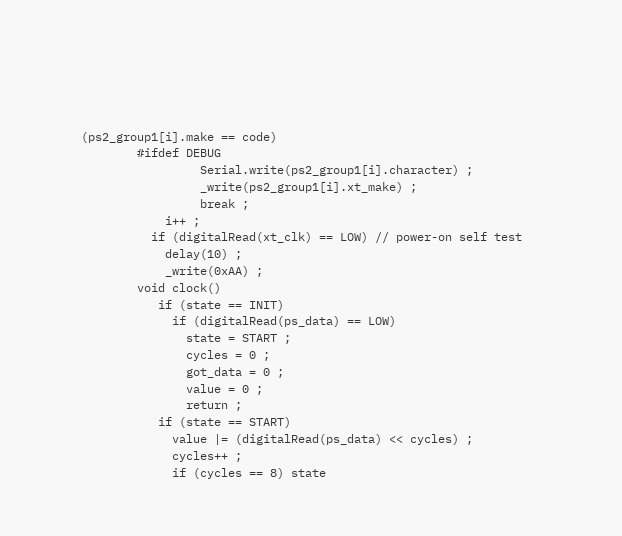(ps2_group1[i].make == code)
        #ifdef DEBUG
                 Serial.write(ps2_group1[i].character) ;
                 _write(ps2_group1[i].xt_make) ;
                 break ;
            i++ ;
          if (digitalRead(xt_clk) == LOW) // power-on self test
            delay(10) ;
            _write(0xAA) ;
        void clock()
           if (state == INIT)
             if (digitalRead(ps_data) == LOW)
               state = START ;
               cycles = 0 ;
               got_data = 0 ;
               value = 0 ;
               return ;
           if (state == START)
             value |= (digitalRead(ps_data) << cycles) ;
             cycles++ ;
             if (cycles == 8) state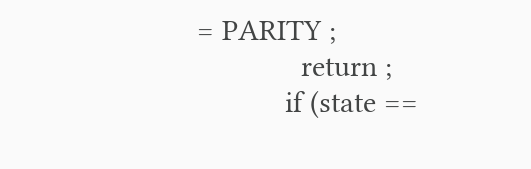= PARITY ;
             return ;
           if (state ==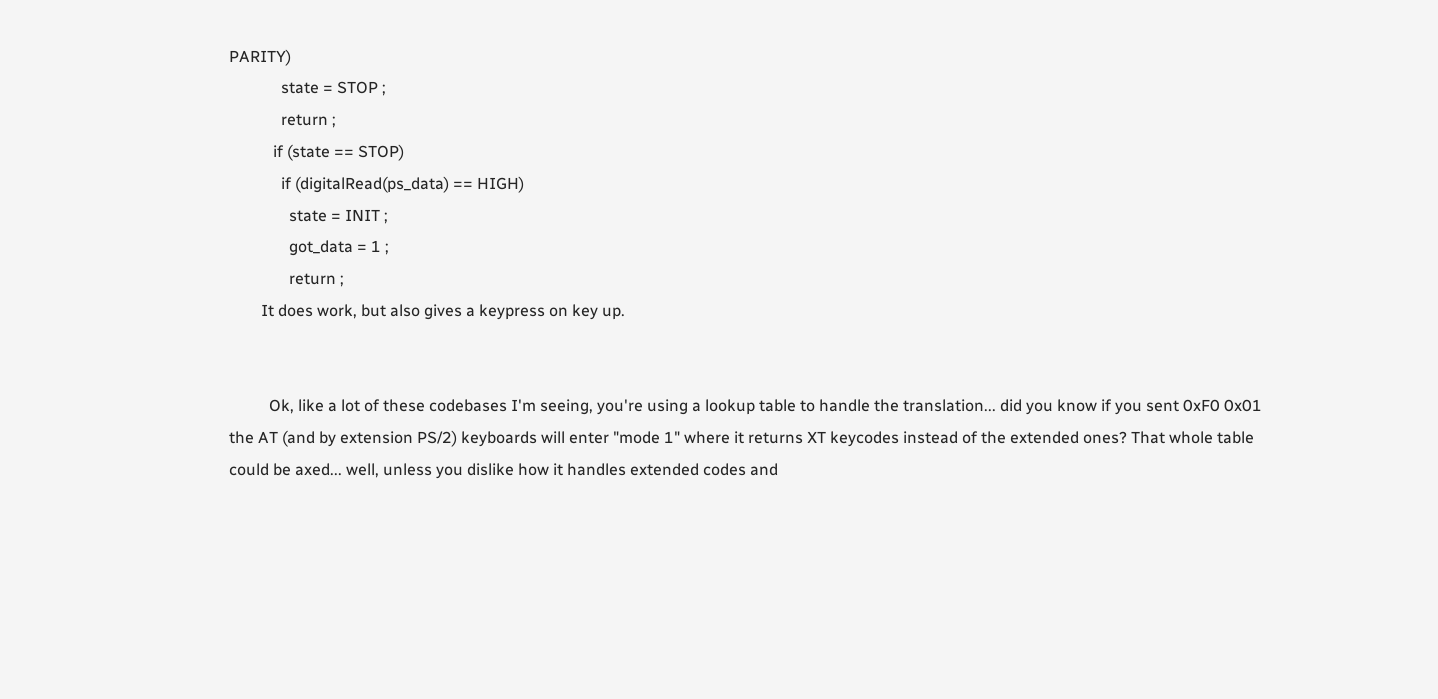PARITY)
             state = STOP ;
             return ;
           if (state == STOP)
             if (digitalRead(ps_data) == HIGH)
               state = INIT ;
               got_data = 1 ;
               return ;
        It does work, but also gives a keypress on key up.


          Ok, like a lot of these codebases I'm seeing, you're using a lookup table to handle the translation... did you know if you sent 0xF0 0x01 the AT (and by extension PS/2) keyboards will enter "mode 1" where it returns XT keycodes instead of the extended ones? That whole table could be axed... well, unless you dislike how it handles extended codes and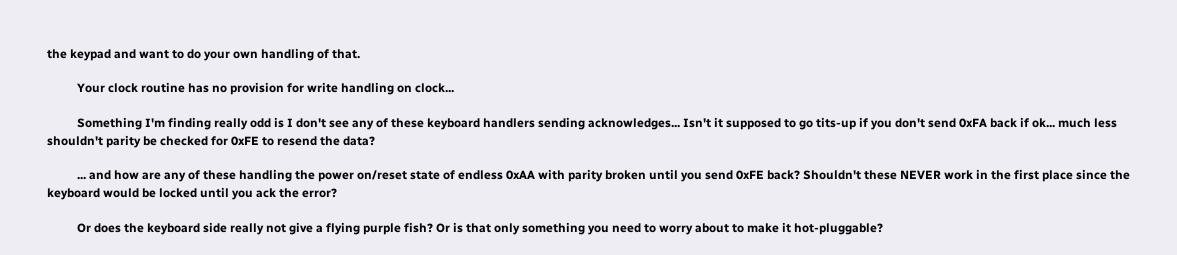the keypad and want to do your own handling of that.

          Your clock routine has no provision for write handling on clock...

          Something I'm finding really odd is I don't see any of these keyboard handlers sending acknowledges... Isn't it supposed to go tits-up if you don't send 0xFA back if ok... much less shouldn't parity be checked for 0xFE to resend the data?

          ... and how are any of these handling the power on/reset state of endless 0xAA with parity broken until you send 0xFE back? Shouldn't these NEVER work in the first place since the keyboard would be locked until you ack the error?

          Or does the keyboard side really not give a flying purple fish? Or is that only something you need to worry about to make it hot-pluggable?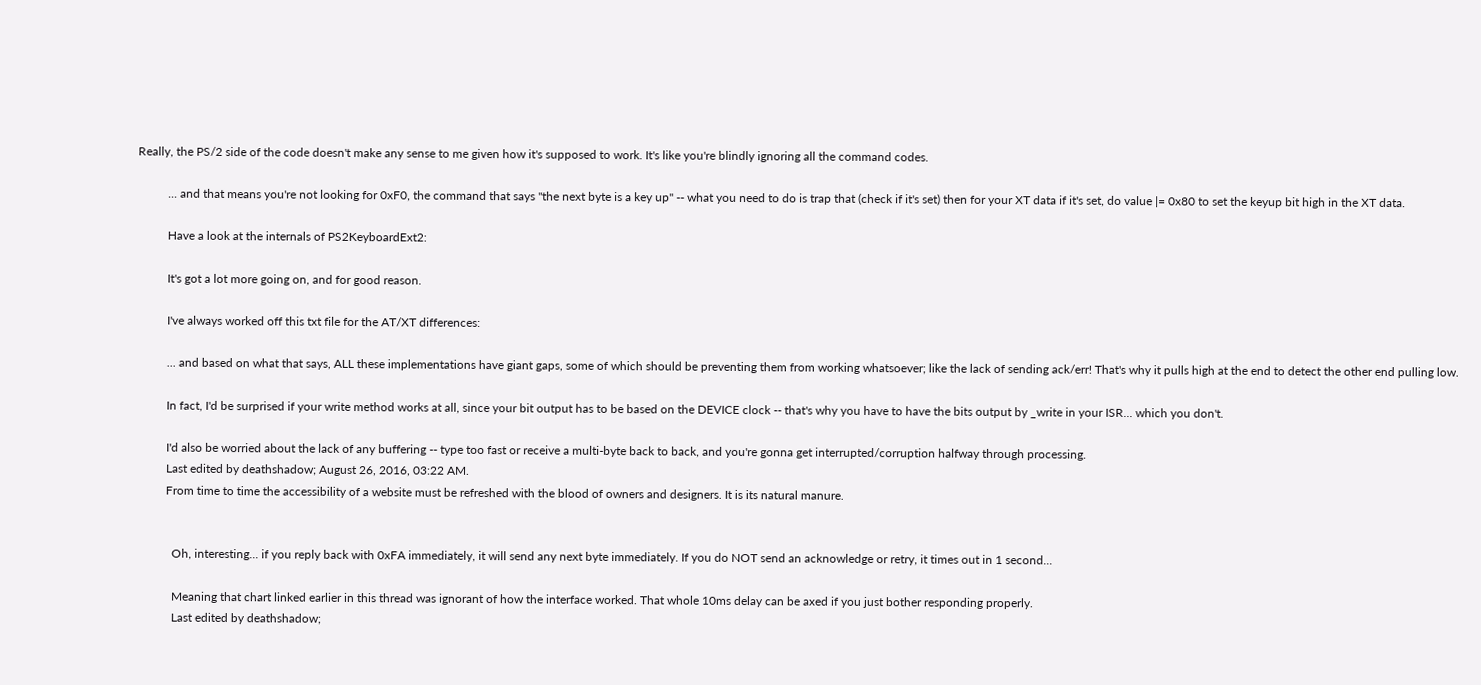Really, the PS/2 side of the code doesn't make any sense to me given how it's supposed to work. It's like you're blindly ignoring all the command codes.

          ... and that means you're not looking for 0xF0, the command that says "the next byte is a key up" -- what you need to do is trap that (check if it's set) then for your XT data if it's set, do value |= 0x80 to set the keyup bit high in the XT data.

          Have a look at the internals of PS2KeyboardExt2:

          It's got a lot more going on, and for good reason.

          I've always worked off this txt file for the AT/XT differences:

          ... and based on what that says, ALL these implementations have giant gaps, some of which should be preventing them from working whatsoever; like the lack of sending ack/err! That's why it pulls high at the end to detect the other end pulling low.

          In fact, I'd be surprised if your write method works at all, since your bit output has to be based on the DEVICE clock -- that's why you have to have the bits output by _write in your ISR... which you don't.

          I'd also be worried about the lack of any buffering -- type too fast or receive a multi-byte back to back, and you're gonna get interrupted/corruption halfway through processing.
          Last edited by deathshadow; August 26, 2016, 03:22 AM.
          From time to time the accessibility of a website must be refreshed with the blood of owners and designers. It is its natural manure.


            Oh, interesting... if you reply back with 0xFA immediately, it will send any next byte immediately. If you do NOT send an acknowledge or retry, it times out in 1 second...

            Meaning that chart linked earlier in this thread was ignorant of how the interface worked. That whole 10ms delay can be axed if you just bother responding properly.
            Last edited by deathshadow;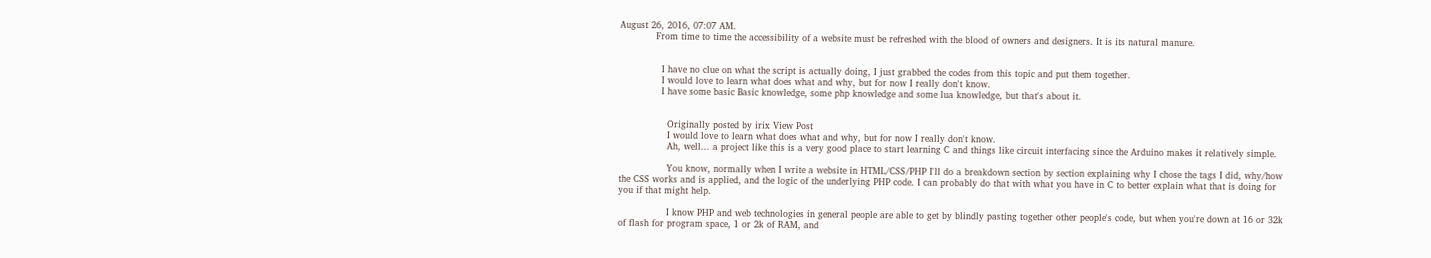August 26, 2016, 07:07 AM.
            From time to time the accessibility of a website must be refreshed with the blood of owners and designers. It is its natural manure.


              I have no clue on what the script is actually doing, I just grabbed the codes from this topic and put them together.
              I would love to learn what does what and why, but for now I really don't know.
              I have some basic Basic knowledge, some php knowledge and some lua knowledge, but that's about it.


                Originally posted by irix View Post
                I would love to learn what does what and why, but for now I really don't know.
                Ah, well... a project like this is a very good place to start learning C and things like circuit interfacing since the Arduino makes it relatively simple.

                You know, normally when I write a website in HTML/CSS/PHP I'll do a breakdown section by section explaining why I chose the tags I did, why/how the CSS works and is applied, and the logic of the underlying PHP code. I can probably do that with what you have in C to better explain what that is doing for you if that might help.

                I know PHP and web technologies in general people are able to get by blindly pasting together other people's code, but when you're down at 16 or 32k of flash for program space, 1 or 2k of RAM, and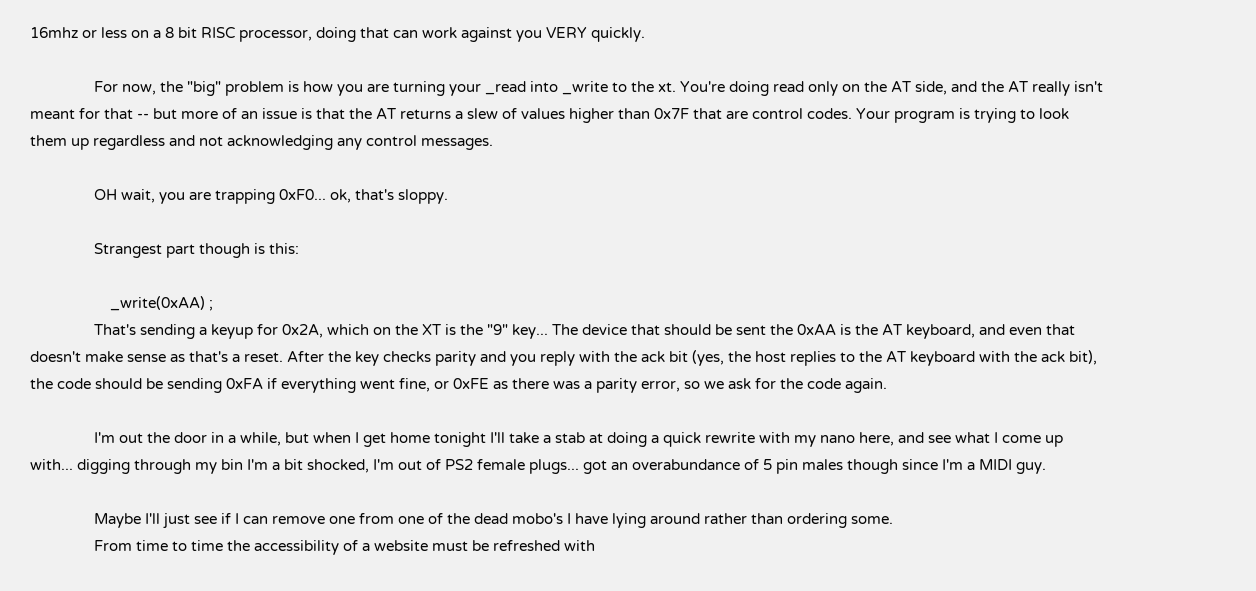16mhz or less on a 8 bit RISC processor, doing that can work against you VERY quickly.

                For now, the "big" problem is how you are turning your _read into _write to the xt. You're doing read only on the AT side, and the AT really isn't meant for that -- but more of an issue is that the AT returns a slew of values higher than 0x7F that are control codes. Your program is trying to look them up regardless and not acknowledging any control messages.

                OH wait, you are trapping 0xF0... ok, that's sloppy.

                Strangest part though is this:

                    _write(0xAA) ;
                That's sending a keyup for 0x2A, which on the XT is the "9" key... The device that should be sent the 0xAA is the AT keyboard, and even that doesn't make sense as that's a reset. After the key checks parity and you reply with the ack bit (yes, the host replies to the AT keyboard with the ack bit), the code should be sending 0xFA if everything went fine, or 0xFE as there was a parity error, so we ask for the code again.

                I'm out the door in a while, but when I get home tonight I'll take a stab at doing a quick rewrite with my nano here, and see what I come up with... digging through my bin I'm a bit shocked, I'm out of PS2 female plugs... got an overabundance of 5 pin males though since I'm a MIDI guy.

                Maybe I'll just see if I can remove one from one of the dead mobo's I have lying around rather than ordering some.
                From time to time the accessibility of a website must be refreshed with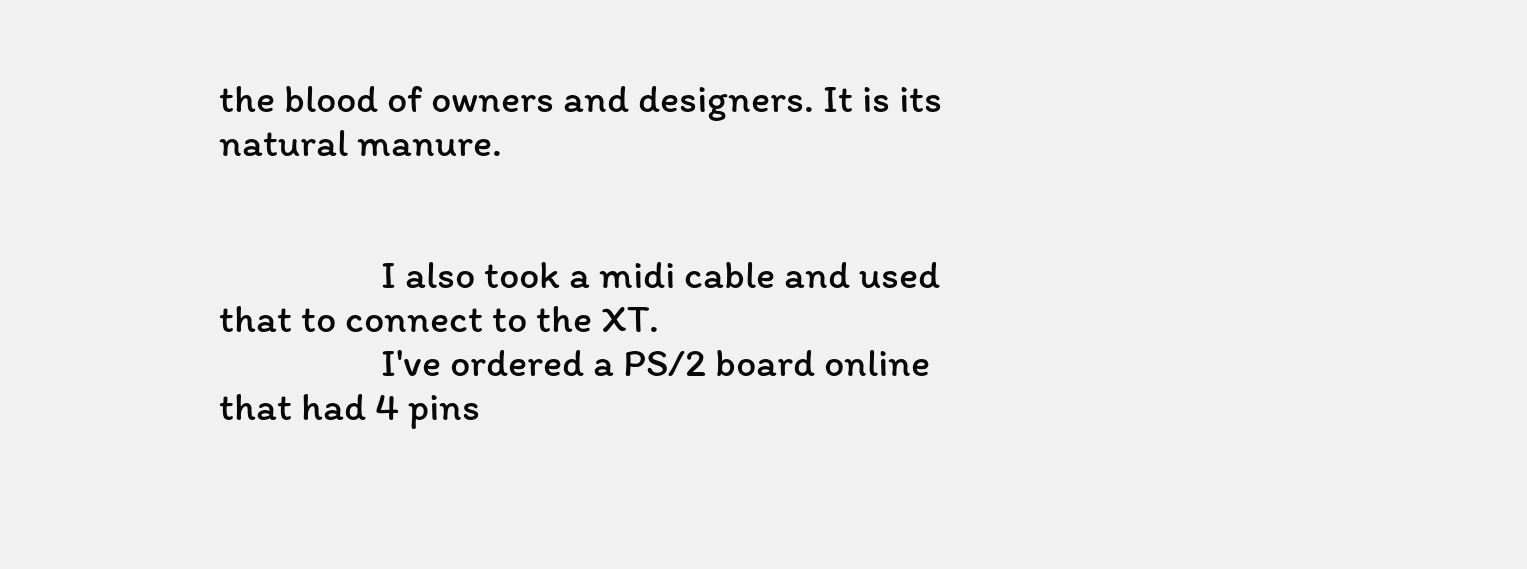the blood of owners and designers. It is its natural manure.


                  I also took a midi cable and used that to connect to the XT.
                  I've ordered a PS/2 board online that had 4 pins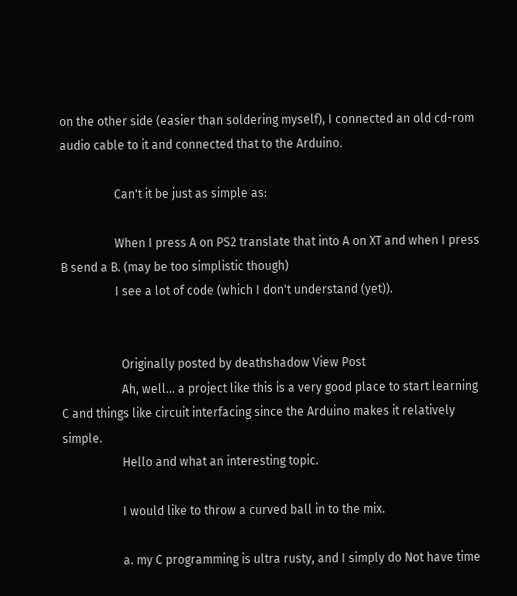on the other side (easier than soldering myself), I connected an old cd-rom audio cable to it and connected that to the Arduino.

                  Can't it be just as simple as:

                  When I press A on PS2 translate that into A on XT and when I press B send a B. (may be too simplistic though)
                  I see a lot of code (which I don't understand (yet)).


                    Originally posted by deathshadow View Post
                    Ah, well... a project like this is a very good place to start learning C and things like circuit interfacing since the Arduino makes it relatively simple.
                    Hello and what an interesting topic.

                    I would like to throw a curved ball in to the mix.

                    a. my C programming is ultra rusty, and I simply do Not have time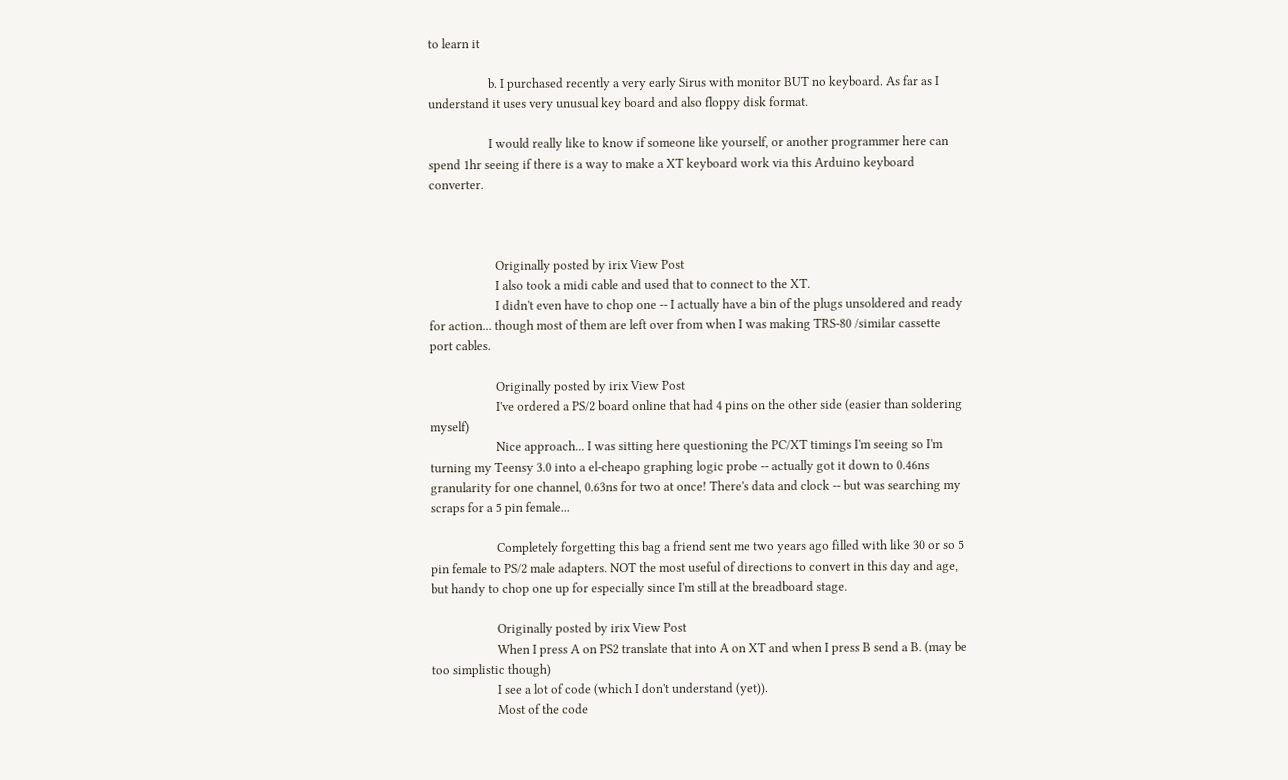to learn it

                    b. I purchased recently a very early Sirus with monitor BUT no keyboard. As far as I understand it uses very unusual key board and also floppy disk format.

                    I would really like to know if someone like yourself, or another programmer here can spend 1hr seeing if there is a way to make a XT keyboard work via this Arduino keyboard converter.



                      Originally posted by irix View Post
                      I also took a midi cable and used that to connect to the XT.
                      I didn't even have to chop one -- I actually have a bin of the plugs unsoldered and ready for action... though most of them are left over from when I was making TRS-80 /similar cassette port cables.

                      Originally posted by irix View Post
                      I've ordered a PS/2 board online that had 4 pins on the other side (easier than soldering myself)
                      Nice approach... I was sitting here questioning the PC/XT timings I'm seeing so I'm turning my Teensy 3.0 into a el-cheapo graphing logic probe -- actually got it down to 0.46ns granularity for one channel, 0.63ns for two at once! There's data and clock -- but was searching my scraps for a 5 pin female...

                      Completely forgetting this bag a friend sent me two years ago filled with like 30 or so 5 pin female to PS/2 male adapters. NOT the most useful of directions to convert in this day and age, but handy to chop one up for especially since I'm still at the breadboard stage.

                      Originally posted by irix View Post
                      When I press A on PS2 translate that into A on XT and when I press B send a B. (may be too simplistic though)
                      I see a lot of code (which I don't understand (yet)).
                      Most of the code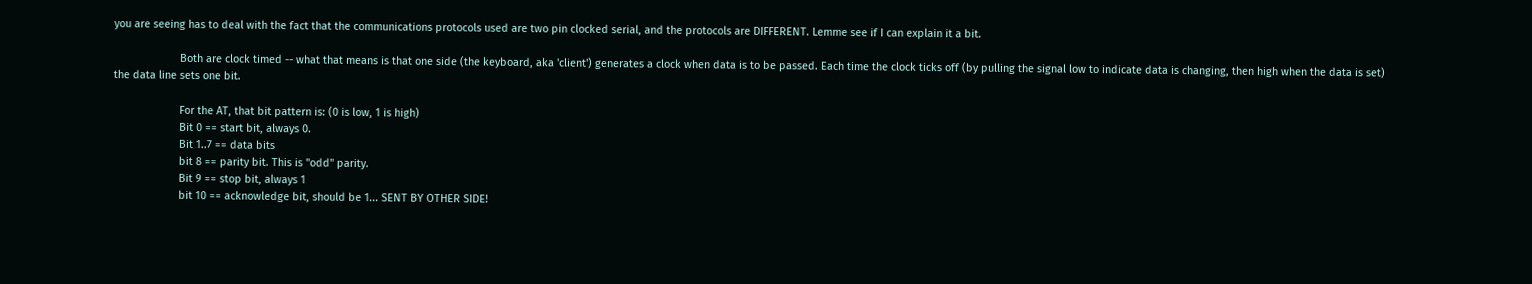you are seeing has to deal with the fact that the communications protocols used are two pin clocked serial, and the protocols are DIFFERENT. Lemme see if I can explain it a bit.

                      Both are clock timed -- what that means is that one side (the keyboard, aka 'client') generates a clock when data is to be passed. Each time the clock ticks off (by pulling the signal low to indicate data is changing, then high when the data is set) the data line sets one bit.

                      For the AT, that bit pattern is: (0 is low, 1 is high)
                      Bit 0 == start bit, always 0.
                      Bit 1..7 == data bits
                      bit 8 == parity bit. This is "odd" parity.
                      Bit 9 == stop bit, always 1
                      bit 10 == acknowledge bit, should be 1... SENT BY OTHER SIDE!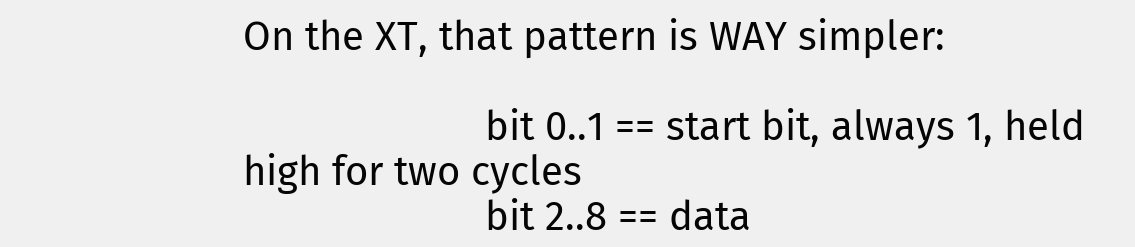On the XT, that pattern is WAY simpler:

                      bit 0..1 == start bit, always 1, held high for two cycles
                      bit 2..8 == data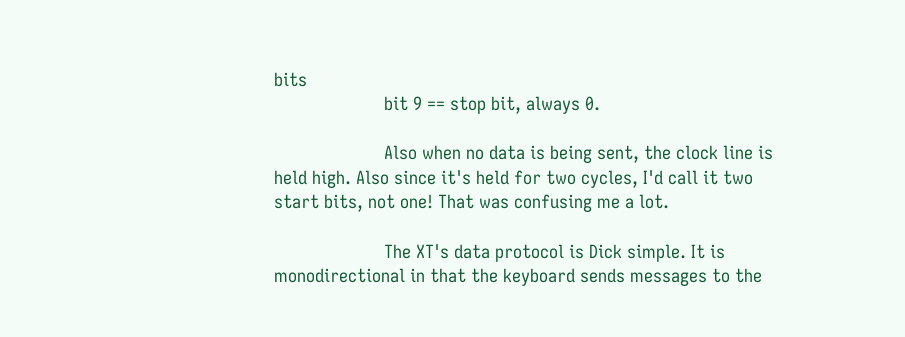bits
                      bit 9 == stop bit, always 0.

                      Also when no data is being sent, the clock line is held high. Also since it's held for two cycles, I'd call it two start bits, not one! That was confusing me a lot.

                      The XT's data protocol is Dick simple. It is monodirectional in that the keyboard sends messages to the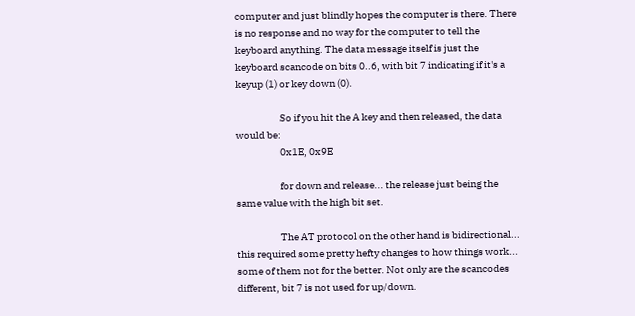computer and just blindly hopes the computer is there. There is no response and no way for the computer to tell the keyboard anything. The data message itself is just the keyboard scancode on bits 0..6, with bit 7 indicating if it's a keyup (1) or key down (0).

                      So if you hit the A key and then released, the data would be:
                      0x1E, 0x9E

                      for down and release... the release just being the same value with the high bit set.

                      The AT protocol on the other hand is bidirectional... this required some pretty hefty changes to how things work... some of them not for the better. Not only are the scancodes different, bit 7 is not used for up/down.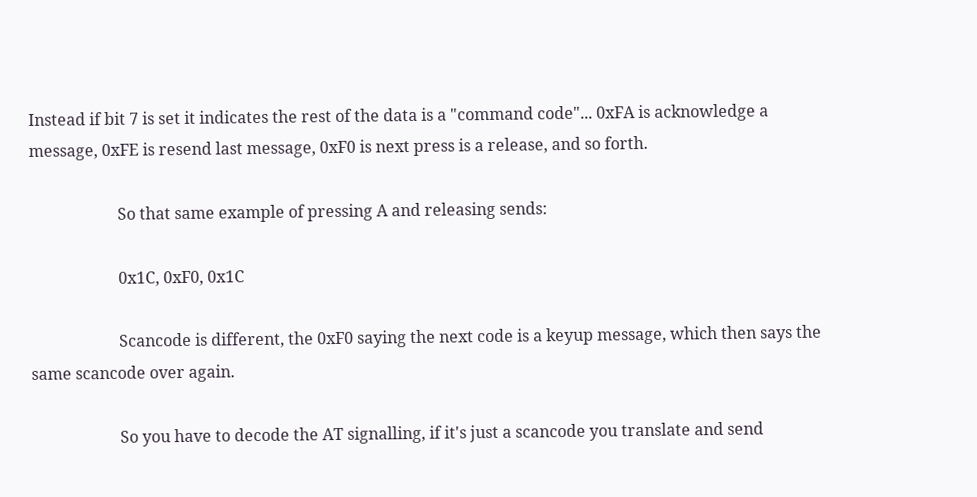Instead if bit 7 is set it indicates the rest of the data is a "command code"... 0xFA is acknowledge a message, 0xFE is resend last message, 0xF0 is next press is a release, and so forth.

                      So that same example of pressing A and releasing sends:

                      0x1C, 0xF0, 0x1C

                      Scancode is different, the 0xF0 saying the next code is a keyup message, which then says the same scancode over again.

                      So you have to decode the AT signalling, if it's just a scancode you translate and send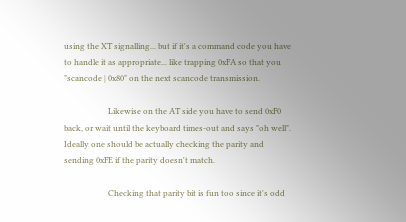using the XT signalling... but if it's a command code you have to handle it as appropriate... like trapping 0xFA so that you "scancode | 0x80" on the next scancode transmission.

                      Likewise on the AT side you have to send 0xF0 back, or wait until the keyboard times-out and says "oh well". Ideally one should be actually checking the parity and sending 0xFE if the parity doesn't match.

                      Checking that parity bit is fun too since it's odd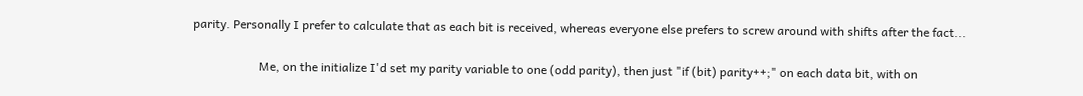parity. Personally I prefer to calculate that as each bit is received, whereas everyone else prefers to screw around with shifts after the fact...

                      Me, on the initialize I'd set my parity variable to one (odd parity), then just "if (bit) parity++;" on each data bit, with on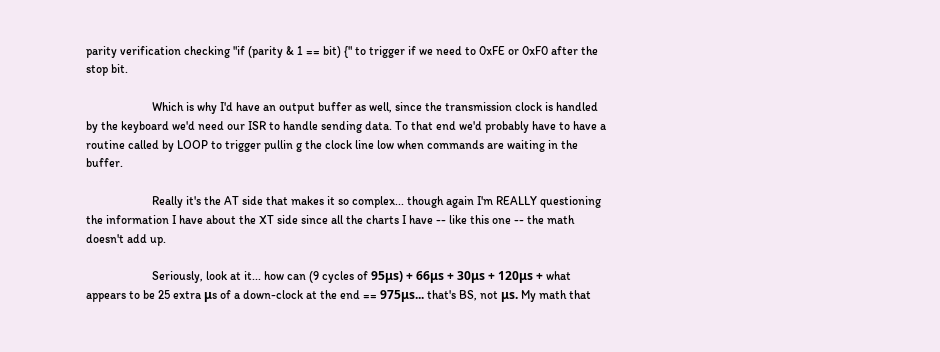parity verification checking "if (parity & 1 == bit) {" to trigger if we need to 0xFE or 0xF0 after the stop bit.

                      Which is why I'd have an output buffer as well, since the transmission clock is handled by the keyboard we'd need our ISR to handle sending data. To that end we'd probably have to have a routine called by LOOP to trigger pullin g the clock line low when commands are waiting in the buffer.

                      Really it's the AT side that makes it so complex... though again I'm REALLY questioning the information I have about the XT side since all the charts I have -- like this one -- the math doesn't add up.

                      Seriously, look at it... how can (9 cycles of 95μs) + 66μs + 30μs + 120μs + what appears to be 25 extra μs of a down-clock at the end == 975μs... that's BS, not μs. My math that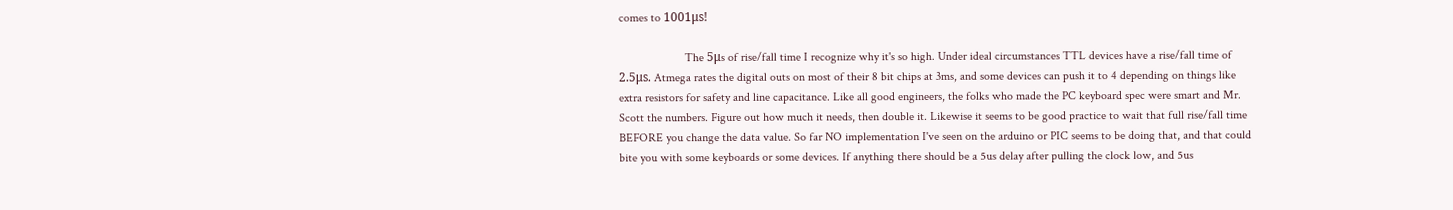comes to 1001μs!

                      The 5μs of rise/fall time I recognize why it's so high. Under ideal circumstances TTL devices have a rise/fall time of 2.5μs. Atmega rates the digital outs on most of their 8 bit chips at 3ms, and some devices can push it to 4 depending on things like extra resistors for safety and line capacitance. Like all good engineers, the folks who made the PC keyboard spec were smart and Mr. Scott the numbers. Figure out how much it needs, then double it. Likewise it seems to be good practice to wait that full rise/fall time BEFORE you change the data value. So far NO implementation I've seen on the arduino or PIC seems to be doing that, and that could bite you with some keyboards or some devices. If anything there should be a 5us delay after pulling the clock low, and 5us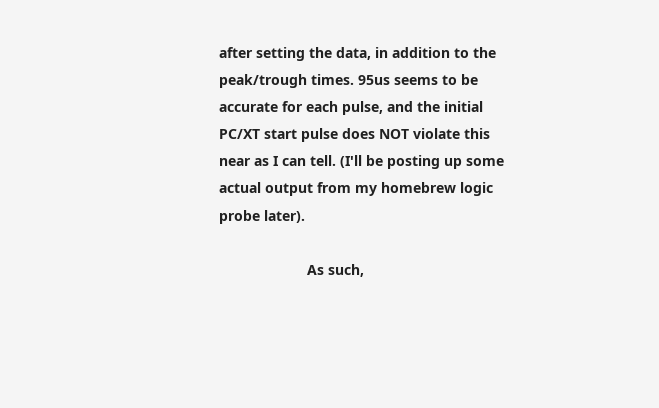after setting the data, in addition to the peak/trough times. 95us seems to be accurate for each pulse, and the initial PC/XT start pulse does NOT violate this near as I can tell. (I'll be posting up some actual output from my homebrew logic probe later).

                      As such,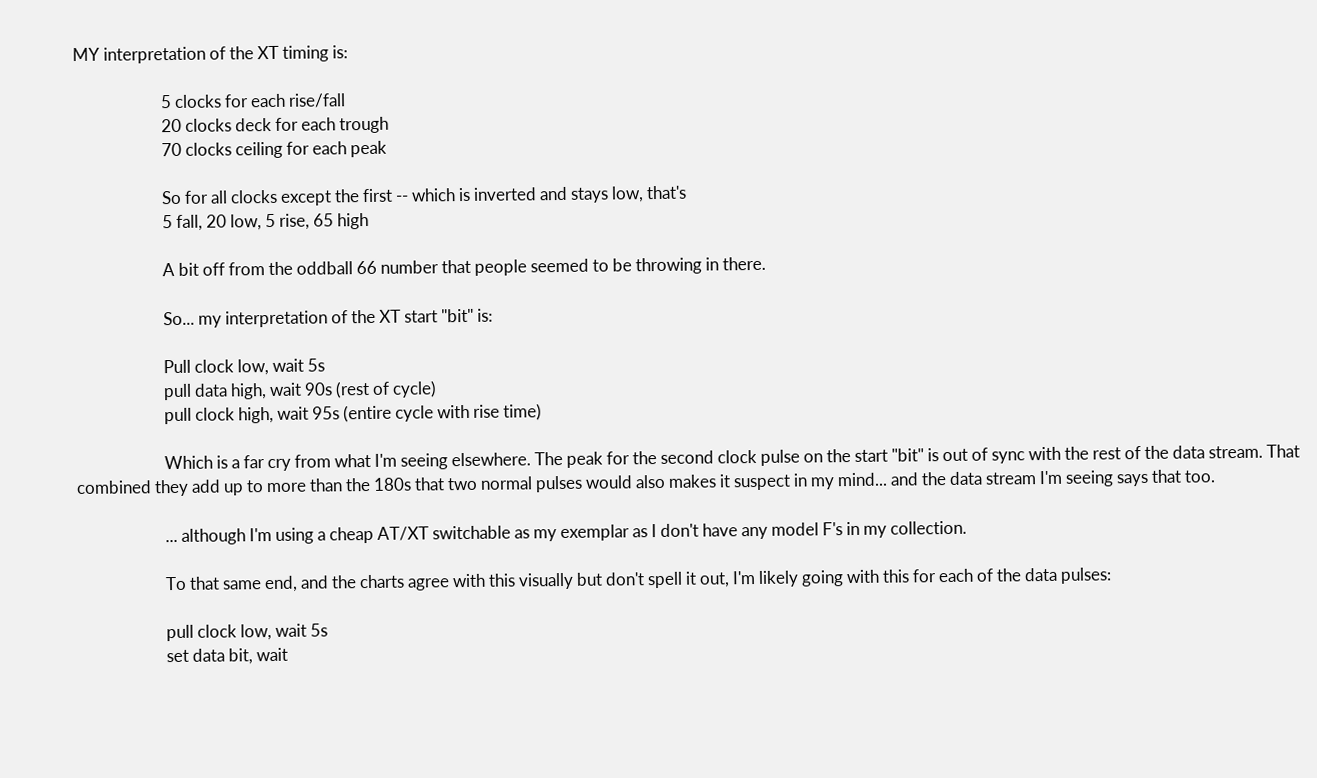MY interpretation of the XT timing is:

                      5 clocks for each rise/fall
                      20 clocks deck for each trough
                      70 clocks ceiling for each peak

                      So for all clocks except the first -- which is inverted and stays low, that's
                      5 fall, 20 low, 5 rise, 65 high

                      A bit off from the oddball 66 number that people seemed to be throwing in there.

                      So... my interpretation of the XT start "bit" is:

                      Pull clock low, wait 5s
                      pull data high, wait 90s (rest of cycle)
                      pull clock high, wait 95s (entire cycle with rise time)

                      Which is a far cry from what I'm seeing elsewhere. The peak for the second clock pulse on the start "bit" is out of sync with the rest of the data stream. That combined they add up to more than the 180s that two normal pulses would also makes it suspect in my mind... and the data stream I'm seeing says that too.

                      ... although I'm using a cheap AT/XT switchable as my exemplar as I don't have any model F's in my collection.

                      To that same end, and the charts agree with this visually but don't spell it out, I'm likely going with this for each of the data pulses:

                      pull clock low, wait 5s
                      set data bit, wait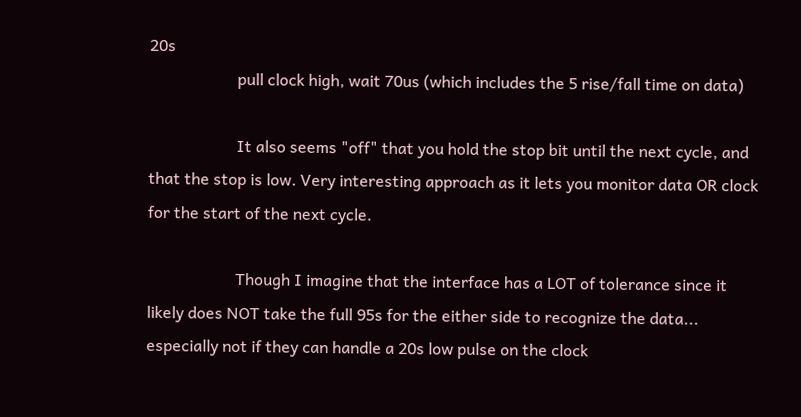20s
                      pull clock high, wait 70us (which includes the 5 rise/fall time on data)

                      It also seems "off" that you hold the stop bit until the next cycle, and that the stop is low. Very interesting approach as it lets you monitor data OR clock for the start of the next cycle.

                      Though I imagine that the interface has a LOT of tolerance since it likely does NOT take the full 95s for the either side to recognize the data... especially not if they can handle a 20s low pulse on the clock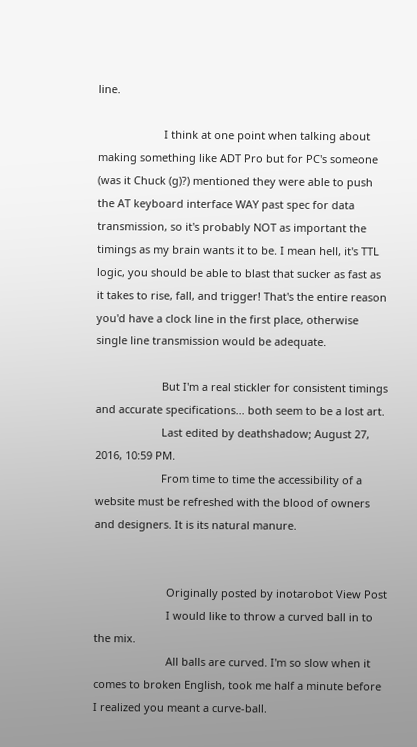line.

                      I think at one point when talking about making something like ADT Pro but for PC's someone (was it Chuck (g)?) mentioned they were able to push the AT keyboard interface WAY past spec for data transmission, so it's probably NOT as important the timings as my brain wants it to be. I mean hell, it's TTL logic, you should be able to blast that sucker as fast as it takes to rise, fall, and trigger! That's the entire reason you'd have a clock line in the first place, otherwise single line transmission would be adequate.

                      But I'm a real stickler for consistent timings and accurate specifications... both seem to be a lost art.
                      Last edited by deathshadow; August 27, 2016, 10:59 PM.
                      From time to time the accessibility of a website must be refreshed with the blood of owners and designers. It is its natural manure.


                        Originally posted by inotarobot View Post
                        I would like to throw a curved ball in to the mix.
                        All balls are curved. I'm so slow when it comes to broken English, took me half a minute before I realized you meant a curve-ball.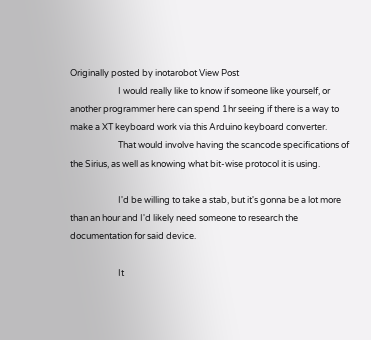Originally posted by inotarobot View Post
                        I would really like to know if someone like yourself, or another programmer here can spend 1hr seeing if there is a way to make a XT keyboard work via this Arduino keyboard converter.
                        That would involve having the scancode specifications of the Sirius, as well as knowing what bit-wise protocol it is using.

                        I'd be willing to take a stab, but it's gonna be a lot more than an hour and I'd likely need someone to research the documentation for said device.

                        It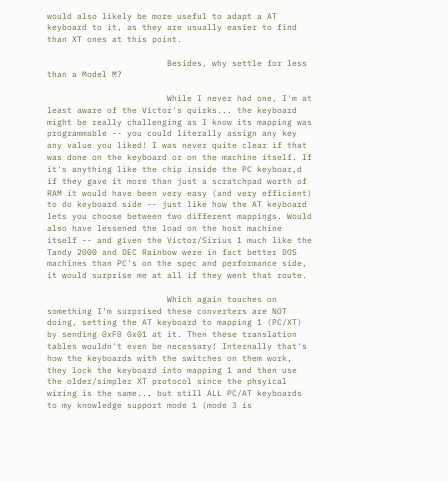would also likely be more useful to adapt a AT keyboard to it, as they are usually easier to find than XT ones at this point.

                        Besides, why settle for less than a Model M?

                        While I never had one, I'm at least aware of the Victor's quirks... the keyboard might be really challenging as I know its mapping was programmable -- you could literally assign any key any value you liked! I was never quite clear if that was done on the keyboard or on the machine itself. If it's anything like the chip inside the PC keyboar,d if they gave it more than just a scratchpad worth of RAM it would have been very easy (and very efficient) to do keyboard side -- just like how the AT keyboard lets you choose between two different mappings. Would also have lessened the load on the host machine itself -- and given the Victor/Sirius 1 much like the Tandy 2000 and DEC Rainbow were in fact better DOS machines than PC's on the spec and performance side, it would surprise me at all if they went that route.

                        Which again touches on something I'm surprised these converters are NOT doing, setting the AT keyboard to mapping 1 (PC/XT) by sending 0xF0 0x01 at it. Then these translation tables wouldn't even be necessary! Internally that's how the keyboards with the switches on them work, they lock the keyboard into mapping 1 and then use the older/simpler XT protocol since the phsyical wiring is the same... but still ALL PC/AT keyboards to my knowledge support mode 1 (mode 3 is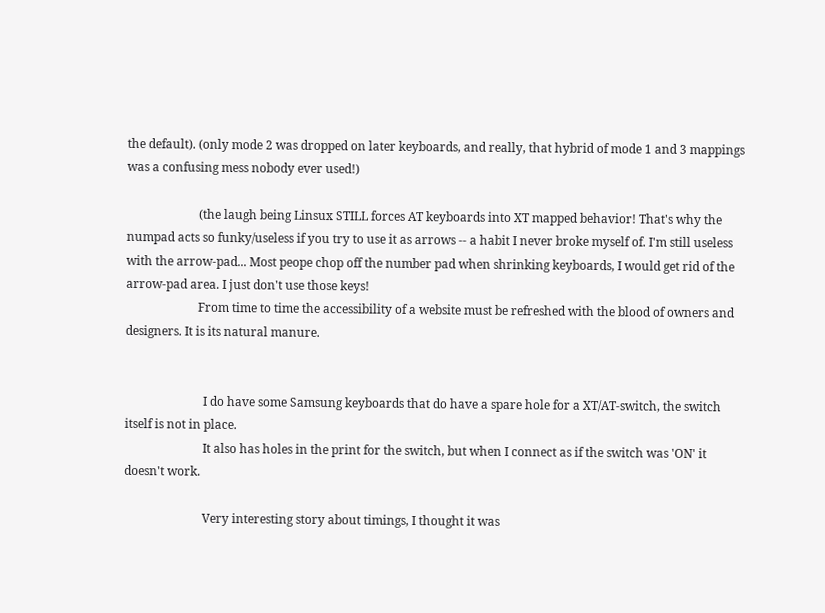the default). (only mode 2 was dropped on later keyboards, and really, that hybrid of mode 1 and 3 mappings was a confusing mess nobody ever used!)

                        (the laugh being Linsux STILL forces AT keyboards into XT mapped behavior! That's why the numpad acts so funky/useless if you try to use it as arrows -- a habit I never broke myself of. I'm still useless with the arrow-pad... Most peope chop off the number pad when shrinking keyboards, I would get rid of the arrow-pad area. I just don't use those keys!
                        From time to time the accessibility of a website must be refreshed with the blood of owners and designers. It is its natural manure.


                          I do have some Samsung keyboards that do have a spare hole for a XT/AT-switch, the switch itself is not in place.
                          It also has holes in the print for the switch, but when I connect as if the switch was 'ON' it doesn't work.

                          Very interesting story about timings, I thought it was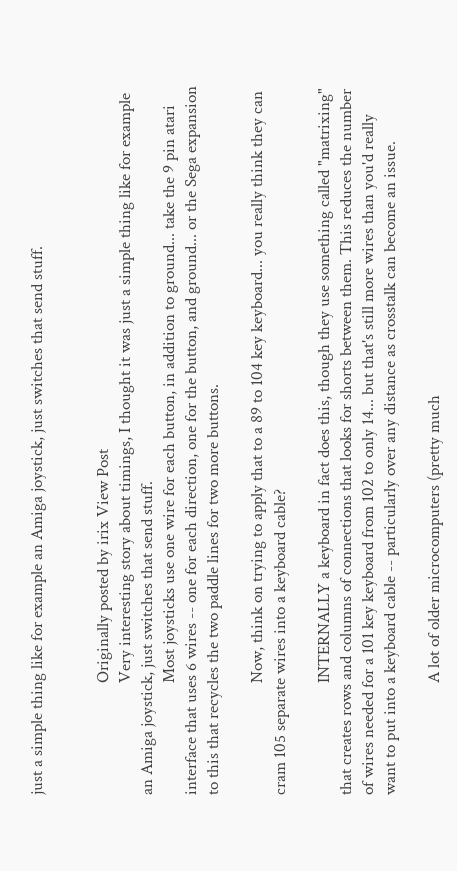just a simple thing like for example an Amiga joystick, just switches that send stuff.


                            Originally posted by irix View Post
                            Very interesting story about timings, I thought it was just a simple thing like for example an Amiga joystick, just switches that send stuff.
                            Most joysticks use one wire for each button, in addition to ground... take the 9 pin atari interface that uses 6 wires -- one for each direction, one for the button, and ground... or the Sega expansion to this that recycles the two paddle lines for two more buttons.

                            Now, think on trying to apply that to a 89 to 104 key keyboard... you really think they can cram 105 separate wires into a keyboard cable?

                            INTERNALLY a keyboard in fact does this, though they use something called "matrixing" that creates rows and columns of connections that looks for shorts between them. This reduces the number of wires needed for a 101 key keyboard from 102 to only 14... but that's still more wires than you'd really want to put into a keyboard cable -- particularly over any distance as crosstalk can become an issue.

                            A lot of older microcomputers (pretty much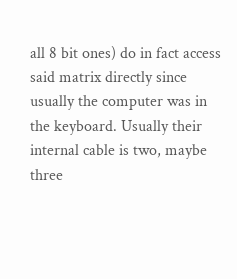all 8 bit ones) do in fact access said matrix directly since usually the computer was in the keyboard. Usually their internal cable is two, maybe three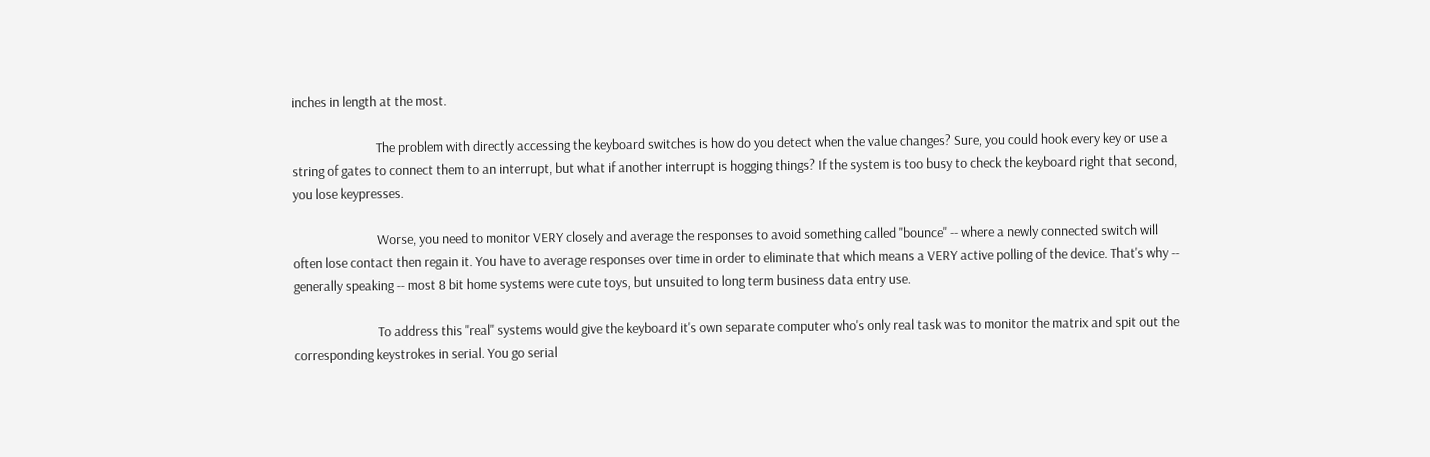inches in length at the most.

                            The problem with directly accessing the keyboard switches is how do you detect when the value changes? Sure, you could hook every key or use a string of gates to connect them to an interrupt, but what if another interrupt is hogging things? If the system is too busy to check the keyboard right that second, you lose keypresses.

                            Worse, you need to monitor VERY closely and average the responses to avoid something called "bounce" -- where a newly connected switch will often lose contact then regain it. You have to average responses over time in order to eliminate that which means a VERY active polling of the device. That's why -- generally speaking -- most 8 bit home systems were cute toys, but unsuited to long term business data entry use.

                            To address this "real" systems would give the keyboard it's own separate computer who's only real task was to monitor the matrix and spit out the corresponding keystrokes in serial. You go serial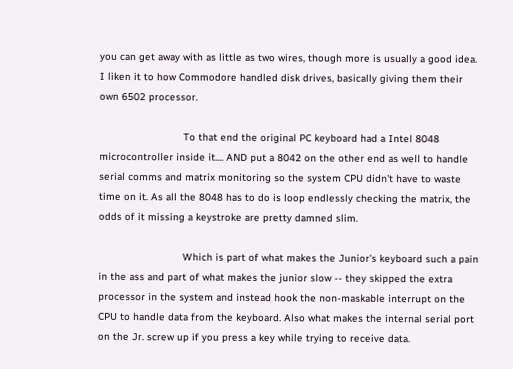you can get away with as little as two wires, though more is usually a good idea. I liken it to how Commodore handled disk drives, basically giving them their own 6502 processor.

                            To that end the original PC keyboard had a Intel 8048 microcontroller inside it.... AND put a 8042 on the other end as well to handle serial comms and matrix monitoring so the system CPU didn't have to waste time on it. As all the 8048 has to do is loop endlessly checking the matrix, the odds of it missing a keystroke are pretty damned slim.

                            Which is part of what makes the Junior's keyboard such a pain in the ass and part of what makes the junior slow -- they skipped the extra processor in the system and instead hook the non-maskable interrupt on the CPU to handle data from the keyboard. Also what makes the internal serial port on the Jr. screw up if you press a key while trying to receive data.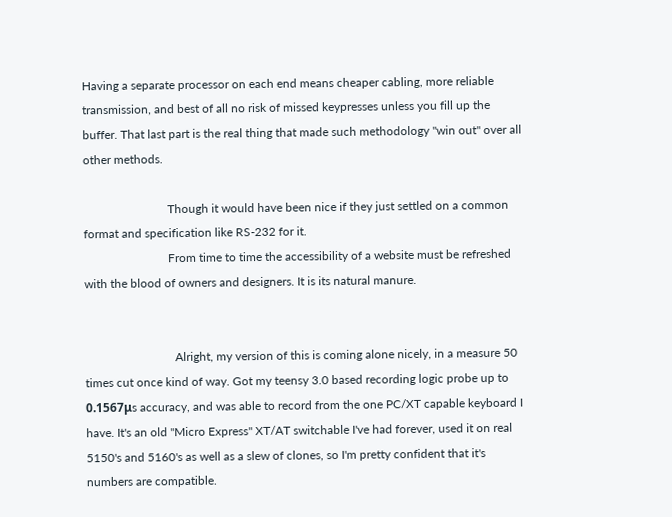Having a separate processor on each end means cheaper cabling, more reliable transmission, and best of all no risk of missed keypresses unless you fill up the buffer. That last part is the real thing that made such methodology "win out" over all other methods.

                            Though it would have been nice if they just settled on a common format and specification like RS-232 for it.
                            From time to time the accessibility of a website must be refreshed with the blood of owners and designers. It is its natural manure.


                              Alright, my version of this is coming alone nicely, in a measure 50 times cut once kind of way. Got my teensy 3.0 based recording logic probe up to 0.1567μs accuracy, and was able to record from the one PC/XT capable keyboard I have. It's an old "Micro Express" XT/AT switchable I've had forever, used it on real 5150's and 5160's as well as a slew of clones, so I'm pretty confident that it's numbers are compatible.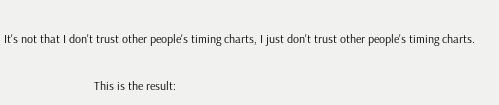It's not that I don't trust other people's timing charts, I just don't trust other people's timing charts.

                              This is the result: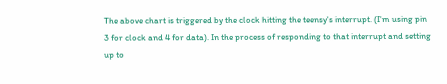The above chart is triggered by the clock hitting the teensy's interrupt. (I'm using pin 3 for clock and 4 for data). In the process of responding to that interrupt and setting up to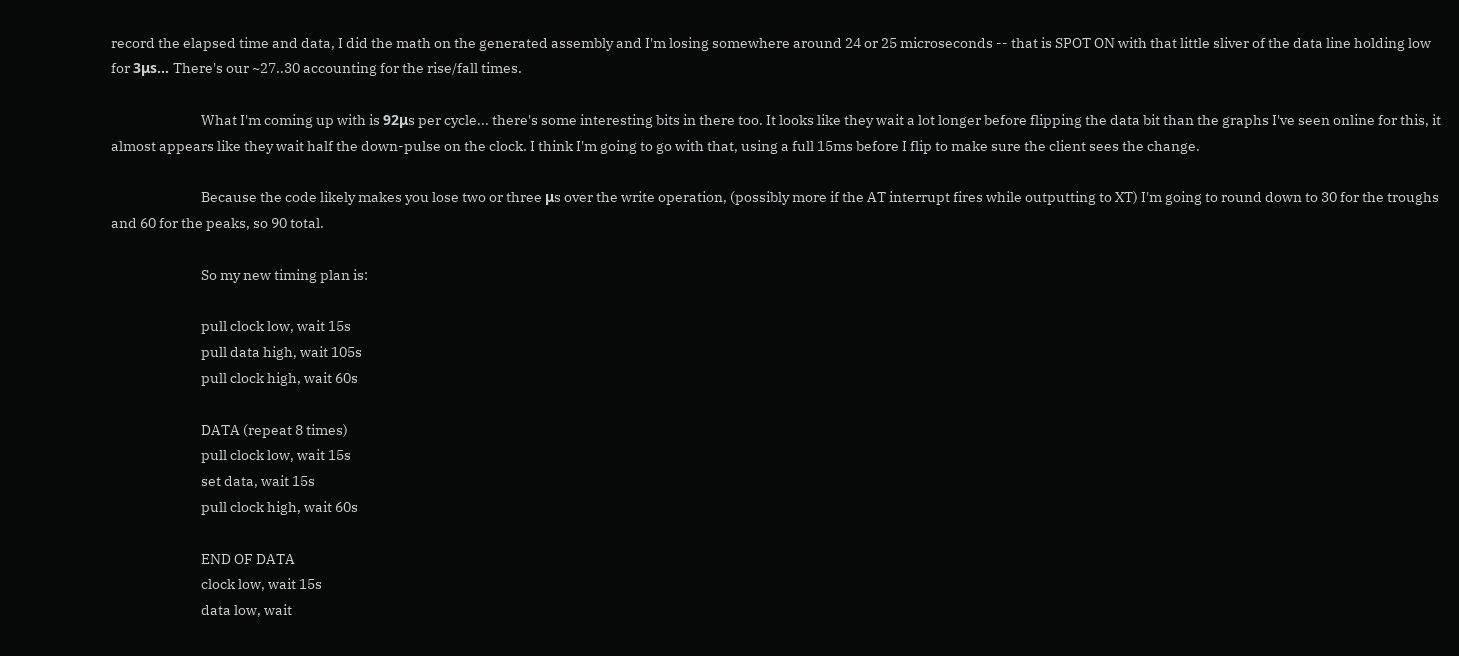record the elapsed time and data, I did the math on the generated assembly and I'm losing somewhere around 24 or 25 microseconds -- that is SPOT ON with that little sliver of the data line holding low for 3μs... There's our ~27..30 accounting for the rise/fall times.

                              What I'm coming up with is 92μs per cycle... there's some interesting bits in there too. It looks like they wait a lot longer before flipping the data bit than the graphs I've seen online for this, it almost appears like they wait half the down-pulse on the clock. I think I'm going to go with that, using a full 15ms before I flip to make sure the client sees the change.

                              Because the code likely makes you lose two or three μs over the write operation, (possibly more if the AT interrupt fires while outputting to XT) I'm going to round down to 30 for the troughs and 60 for the peaks, so 90 total.

                              So my new timing plan is:

                              pull clock low, wait 15s
                              pull data high, wait 105s
                              pull clock high, wait 60s

                              DATA (repeat 8 times)
                              pull clock low, wait 15s
                              set data, wait 15s
                              pull clock high, wait 60s

                              END OF DATA
                              clock low, wait 15s
                              data low, wait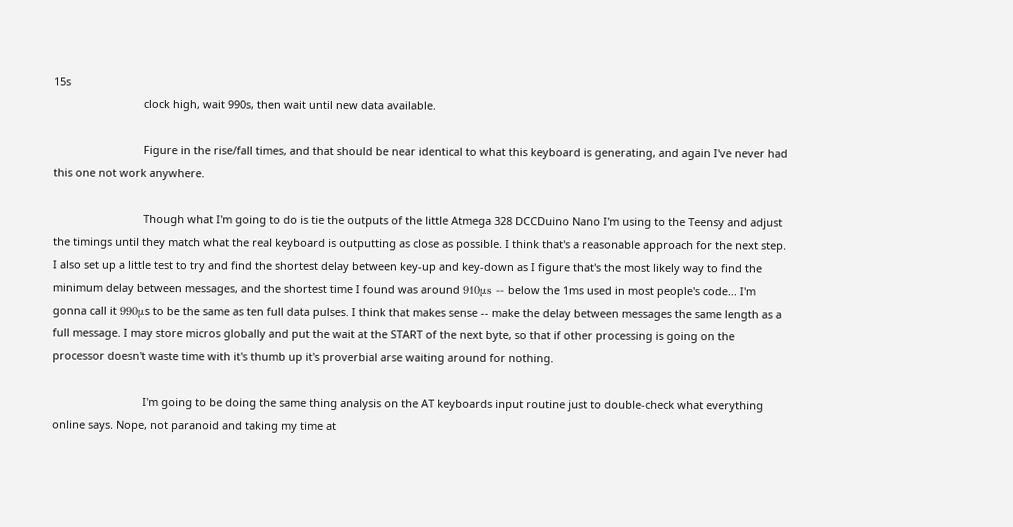15s
                              clock high, wait 990s, then wait until new data available.

                              Figure in the rise/fall times, and that should be near identical to what this keyboard is generating, and again I've never had this one not work anywhere.

                              Though what I'm going to do is tie the outputs of the little Atmega 328 DCCDuino Nano I'm using to the Teensy and adjust the timings until they match what the real keyboard is outputting as close as possible. I think that's a reasonable approach for the next step. I also set up a little test to try and find the shortest delay between key-up and key-down as I figure that's the most likely way to find the minimum delay between messages, and the shortest time I found was around 910μs -- below the 1ms used in most people's code... I'm gonna call it 990μs to be the same as ten full data pulses. I think that makes sense -- make the delay between messages the same length as a full message. I may store micros globally and put the wait at the START of the next byte, so that if other processing is going on the processor doesn't waste time with it's thumb up it's proverbial arse waiting around for nothing.

                              I'm going to be doing the same thing analysis on the AT keyboards input routine just to double-check what everything online says. Nope, not paranoid and taking my time at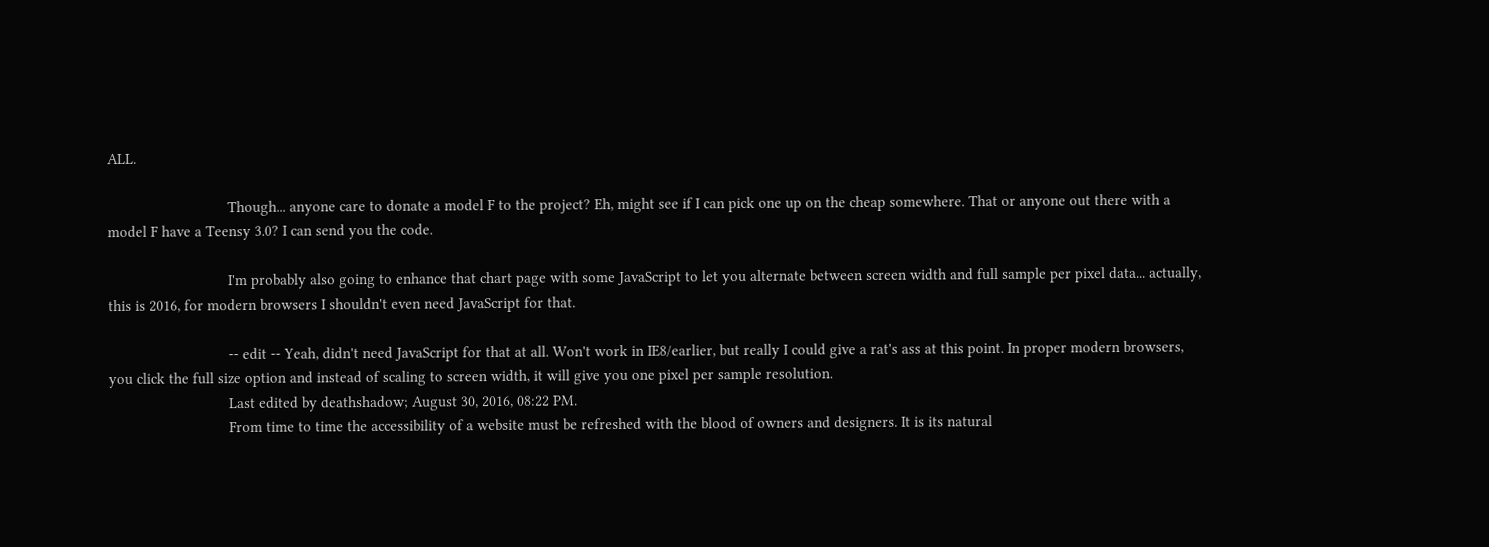ALL.

                              Though... anyone care to donate a model F to the project? Eh, might see if I can pick one up on the cheap somewhere. That or anyone out there with a model F have a Teensy 3.0? I can send you the code.

                              I'm probably also going to enhance that chart page with some JavaScript to let you alternate between screen width and full sample per pixel data... actually, this is 2016, for modern browsers I shouldn't even need JavaScript for that.

                              -- edit -- Yeah, didn't need JavaScript for that at all. Won't work in IE8/earlier, but really I could give a rat's ass at this point. In proper modern browsers, you click the full size option and instead of scaling to screen width, it will give you one pixel per sample resolution.
                              Last edited by deathshadow; August 30, 2016, 08:22 PM.
                              From time to time the accessibility of a website must be refreshed with the blood of owners and designers. It is its natural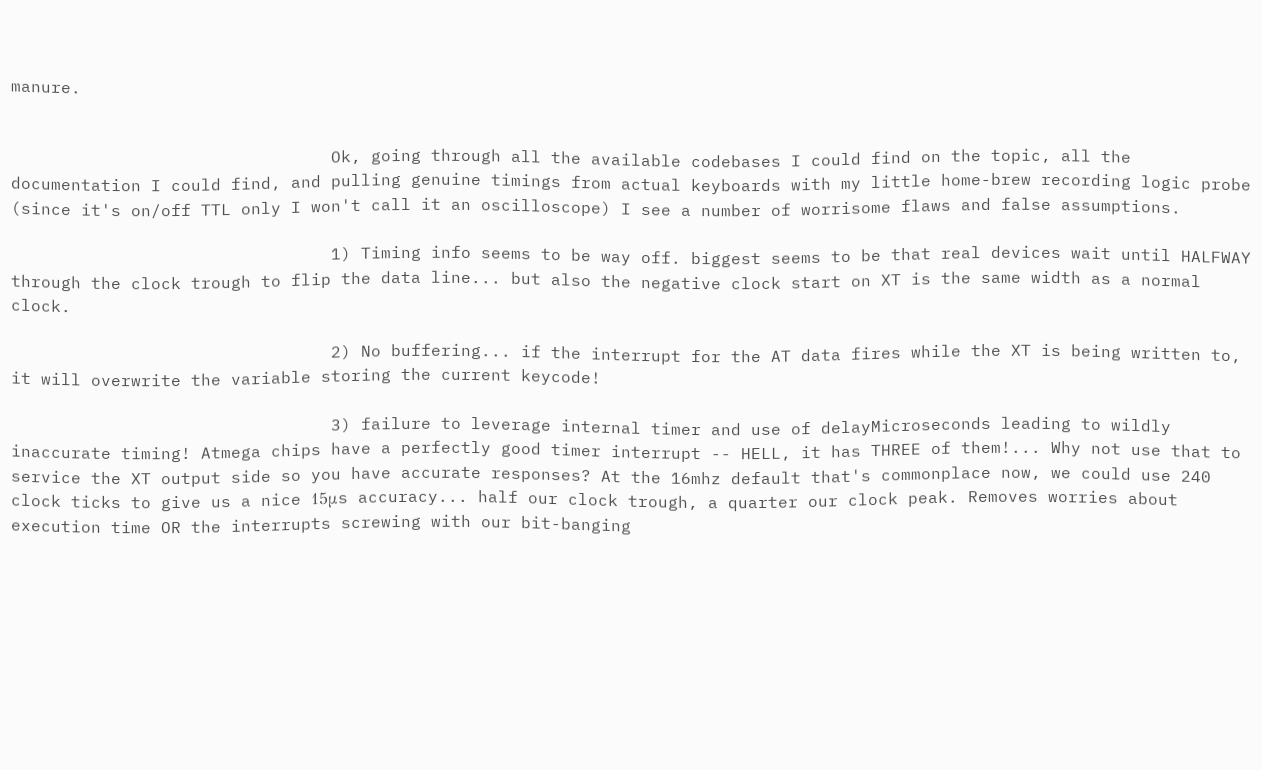manure.


                                Ok, going through all the available codebases I could find on the topic, all the documentation I could find, and pulling genuine timings from actual keyboards with my little home-brew recording logic probe (since it's on/off TTL only I won't call it an oscilloscope) I see a number of worrisome flaws and false assumptions.

                                1) Timing info seems to be way off. biggest seems to be that real devices wait until HALFWAY through the clock trough to flip the data line... but also the negative clock start on XT is the same width as a normal clock.

                                2) No buffering... if the interrupt for the AT data fires while the XT is being written to, it will overwrite the variable storing the current keycode!

                                3) failure to leverage internal timer and use of delayMicroseconds leading to wildly inaccurate timing! Atmega chips have a perfectly good timer interrupt -- HELL, it has THREE of them!... Why not use that to service the XT output side so you have accurate responses? At the 16mhz default that's commonplace now, we could use 240 clock ticks to give us a nice 15μs accuracy... half our clock trough, a quarter our clock peak. Removes worries about execution time OR the interrupts screwing with our bit-banging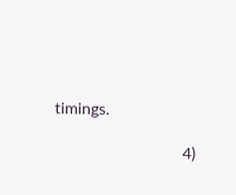timings.

                                4)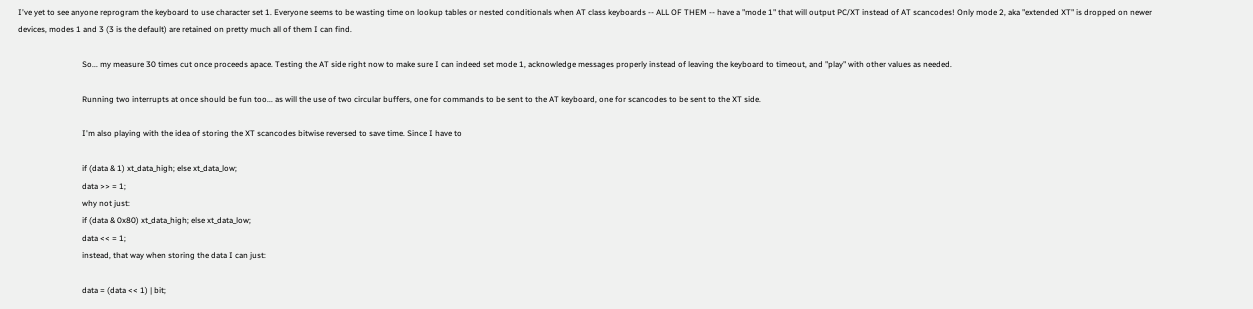I've yet to see anyone reprogram the keyboard to use character set 1. Everyone seems to be wasting time on lookup tables or nested conditionals when AT class keyboards -- ALL OF THEM -- have a "mode 1" that will output PC/XT instead of AT scancodes! Only mode 2, aka "extended XT" is dropped on newer devices, modes 1 and 3 (3 is the default) are retained on pretty much all of them I can find.

                                So... my measure 30 times cut once proceeds apace. Testing the AT side right now to make sure I can indeed set mode 1, acknowledge messages properly instead of leaving the keyboard to timeout, and "play" with other values as needed.

                                Running two interrupts at once should be fun too... as will the use of two circular buffers, one for commands to be sent to the AT keyboard, one for scancodes to be sent to the XT side.

                                I'm also playing with the idea of storing the XT scancodes bitwise reversed to save time. Since I have to

                                if (data & 1) xt_data_high; else xt_data_low;
                                data >> = 1;
                                why not just:
                                if (data & 0x80) xt_data_high; else xt_data_low;
                                data << = 1;
                                instead, that way when storing the data I can just:

                                data = (data << 1) | bit;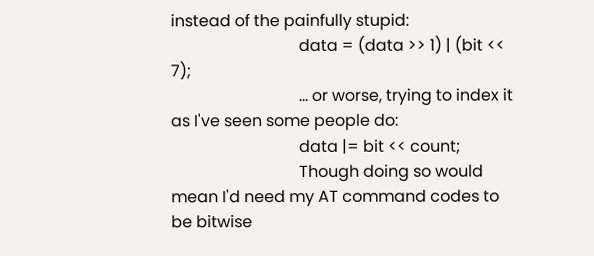instead of the painfully stupid:
                                data = (data >> 1) | (bit << 7);
                                ... or worse, trying to index it as I've seen some people do:
                                data |= bit << count;
                                Though doing so would mean I'd need my AT command codes to be bitwise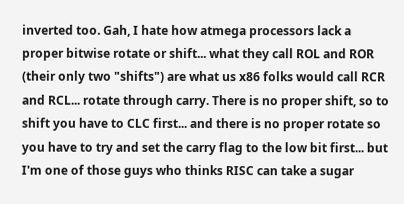inverted too. Gah, I hate how atmega processors lack a proper bitwise rotate or shift... what they call ROL and ROR (their only two "shifts") are what us x86 folks would call RCR and RCL... rotate through carry. There is no proper shift, so to shift you have to CLC first... and there is no proper rotate so you have to try and set the carry flag to the low bit first... but I'm one of those guys who thinks RISC can take a sugar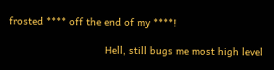frosted **** off the end of my ****!

                                Hell, still bugs me most high level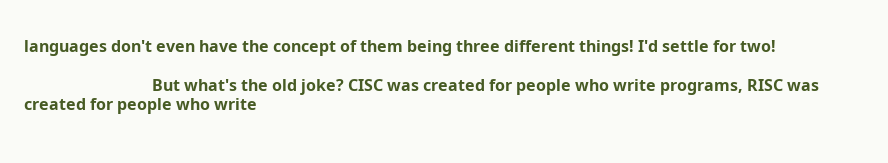languages don't even have the concept of them being three different things! I'd settle for two!

                                But what's the old joke? CISC was created for people who write programs, RISC was created for people who write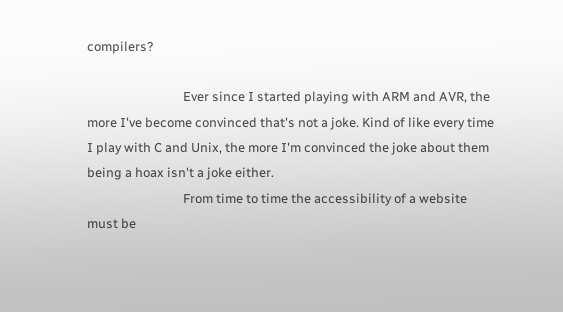compilers?

                                Ever since I started playing with ARM and AVR, the more I've become convinced that's not a joke. Kind of like every time I play with C and Unix, the more I'm convinced the joke about them being a hoax isn't a joke either.
                                From time to time the accessibility of a website must be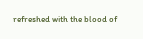refreshed with the blood of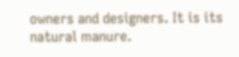owners and designers. It is its natural manure.